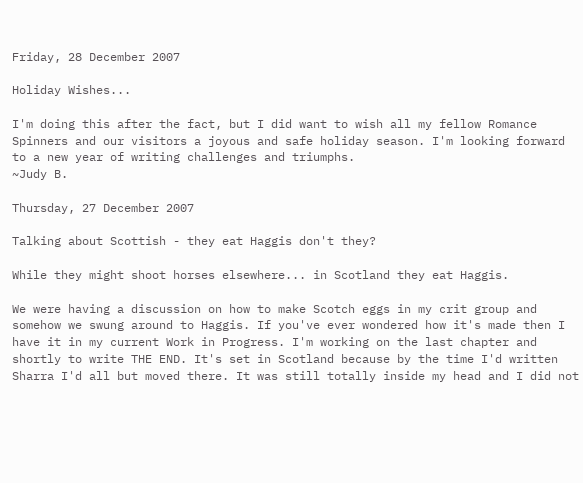Friday, 28 December 2007

Holiday Wishes...

I'm doing this after the fact, but I did want to wish all my fellow Romance Spinners and our visitors a joyous and safe holiday season. I'm looking forward to a new year of writing challenges and triumphs.
~Judy B.

Thursday, 27 December 2007

Talking about Scottish - they eat Haggis don't they?

While they might shoot horses elsewhere... in Scotland they eat Haggis.

We were having a discussion on how to make Scotch eggs in my crit group and somehow we swung around to Haggis. If you've ever wondered how it's made then I have it in my current Work in Progress. I'm working on the last chapter and shortly to write THE END. It's set in Scotland because by the time I'd written Sharra I'd all but moved there. It was still totally inside my head and I did not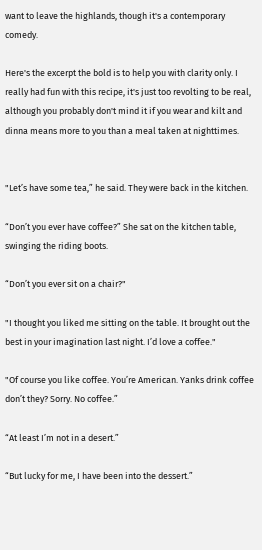want to leave the highlands, though it's a contemporary comedy.

Here's the excerpt the bold is to help you with clarity only. I really had fun with this recipe, it's just too revolting to be real, although you probably don't mind it if you wear and kilt and dinna means more to you than a meal taken at nighttimes.


"Let’s have some tea,” he said. They were back in the kitchen.

“Don’t you ever have coffee?” She sat on the kitchen table, swinging the riding boots.

“Don’t you ever sit on a chair?"

"I thought you liked me sitting on the table. It brought out the best in your imagination last night. I’d love a coffee."

"Of course you like coffee. You’re American. Yanks drink coffee don’t they? Sorry. No coffee.”

“At least I’m not in a desert.”

“But lucky for me, I have been into the dessert.”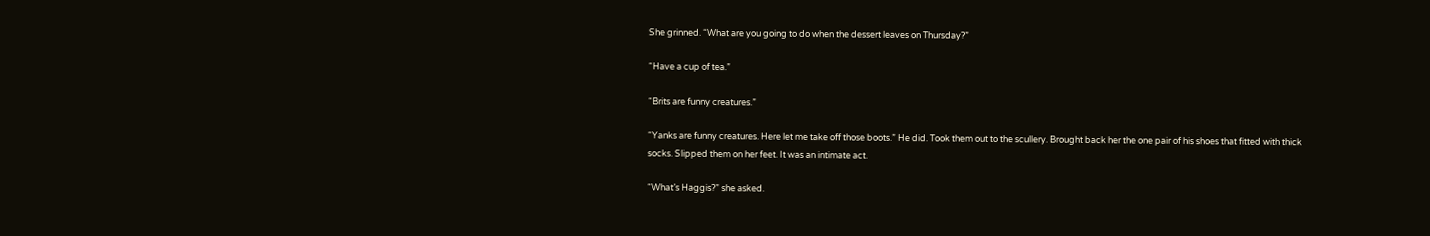She grinned. “What are you going to do when the dessert leaves on Thursday?”

“Have a cup of tea.”

“Brits are funny creatures.”

“Yanks are funny creatures. Here let me take off those boots.” He did. Took them out to the scullery. Brought back her the one pair of his shoes that fitted with thick socks. Slipped them on her feet. It was an intimate act.

“What’s Haggis?” she asked.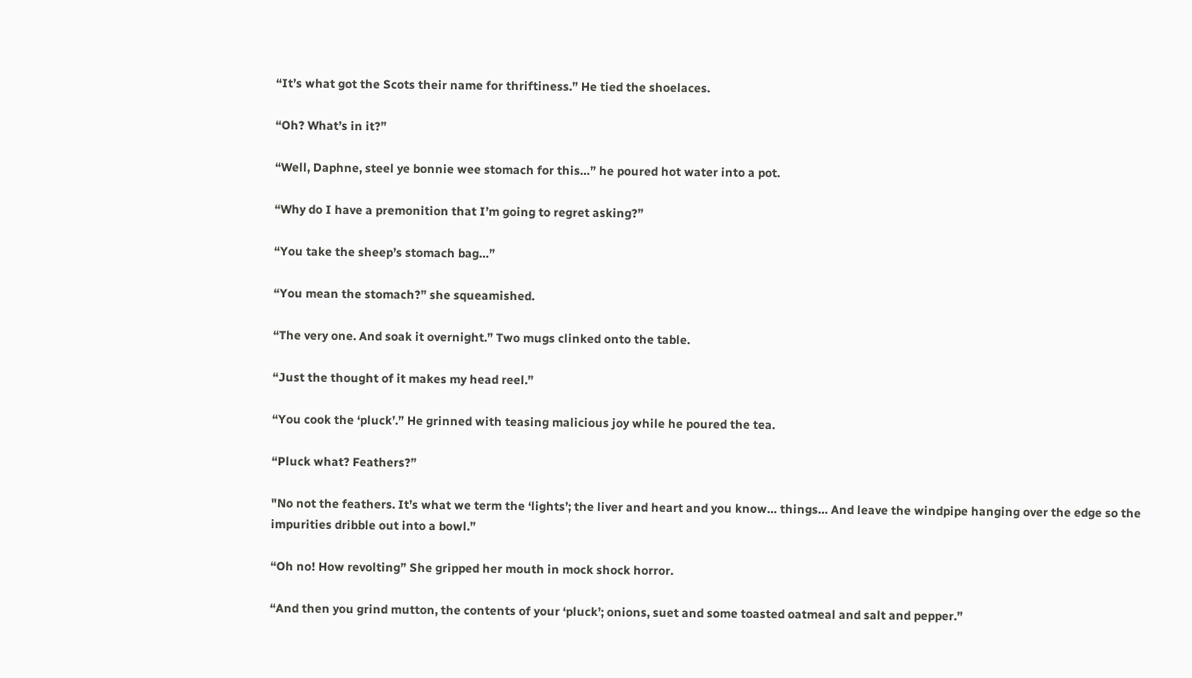“It’s what got the Scots their name for thriftiness.” He tied the shoelaces.

“Oh? What’s in it?”

“Well, Daphne, steel ye bonnie wee stomach for this…” he poured hot water into a pot.

“Why do I have a premonition that I’m going to regret asking?”

“You take the sheep’s stomach bag…”

“You mean the stomach?” she squeamished.

“The very one. And soak it overnight.” Two mugs clinked onto the table.

“Just the thought of it makes my head reel.”

“You cook the ‘pluck’.” He grinned with teasing malicious joy while he poured the tea.

“Pluck what? Feathers?”

"No not the feathers. It’s what we term the ‘lights’; the liver and heart and you know… things… And leave the windpipe hanging over the edge so the impurities dribble out into a bowl.”

“Oh no! How revolting” She gripped her mouth in mock shock horror.

“And then you grind mutton, the contents of your ‘pluck’; onions, suet and some toasted oatmeal and salt and pepper.”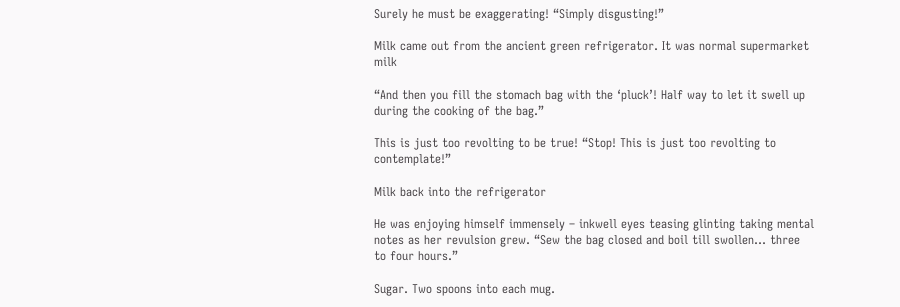Surely he must be exaggerating! “Simply disgusting!”

Milk came out from the ancient green refrigerator. It was normal supermarket milk

“And then you fill the stomach bag with the ‘pluck’! Half way to let it swell up during the cooking of the bag.”

This is just too revolting to be true! “Stop! This is just too revolting to contemplate!”

Milk back into the refrigerator

He was enjoying himself immensely – inkwell eyes teasing glinting taking mental notes as her revulsion grew. “Sew the bag closed and boil till swollen… three to four hours.”

Sugar. Two spoons into each mug.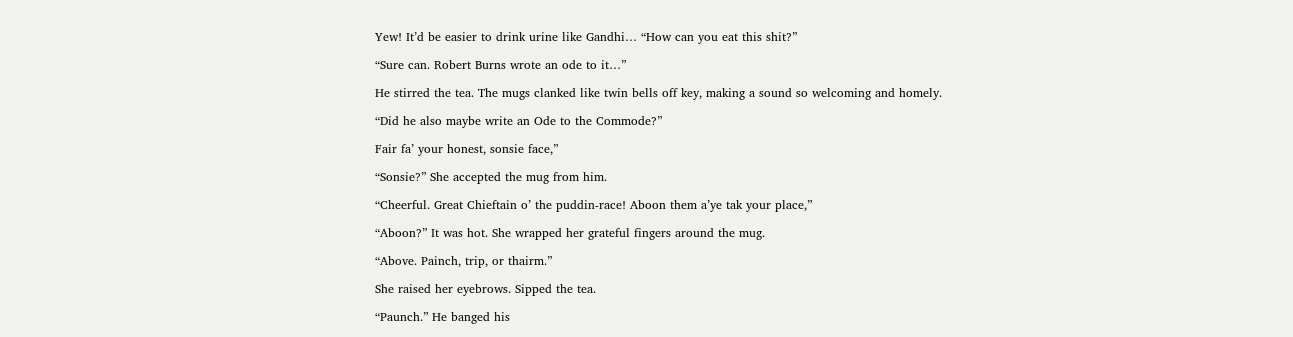Yew! It’d be easier to drink urine like Gandhi… “How can you eat this shit?”

“Sure can. Robert Burns wrote an ode to it…”

He stirred the tea. The mugs clanked like twin bells off key, making a sound so welcoming and homely.

“Did he also maybe write an Ode to the Commode?”

Fair fa’ your honest, sonsie face,”

“Sonsie?” She accepted the mug from him.

“Cheerful. Great Chieftain o’ the puddin-race! Aboon them a’ye tak your place,”

“Aboon?” It was hot. She wrapped her grateful fingers around the mug.

“Above. Painch, trip, or thairm.”

She raised her eyebrows. Sipped the tea.

“Paunch.” He banged his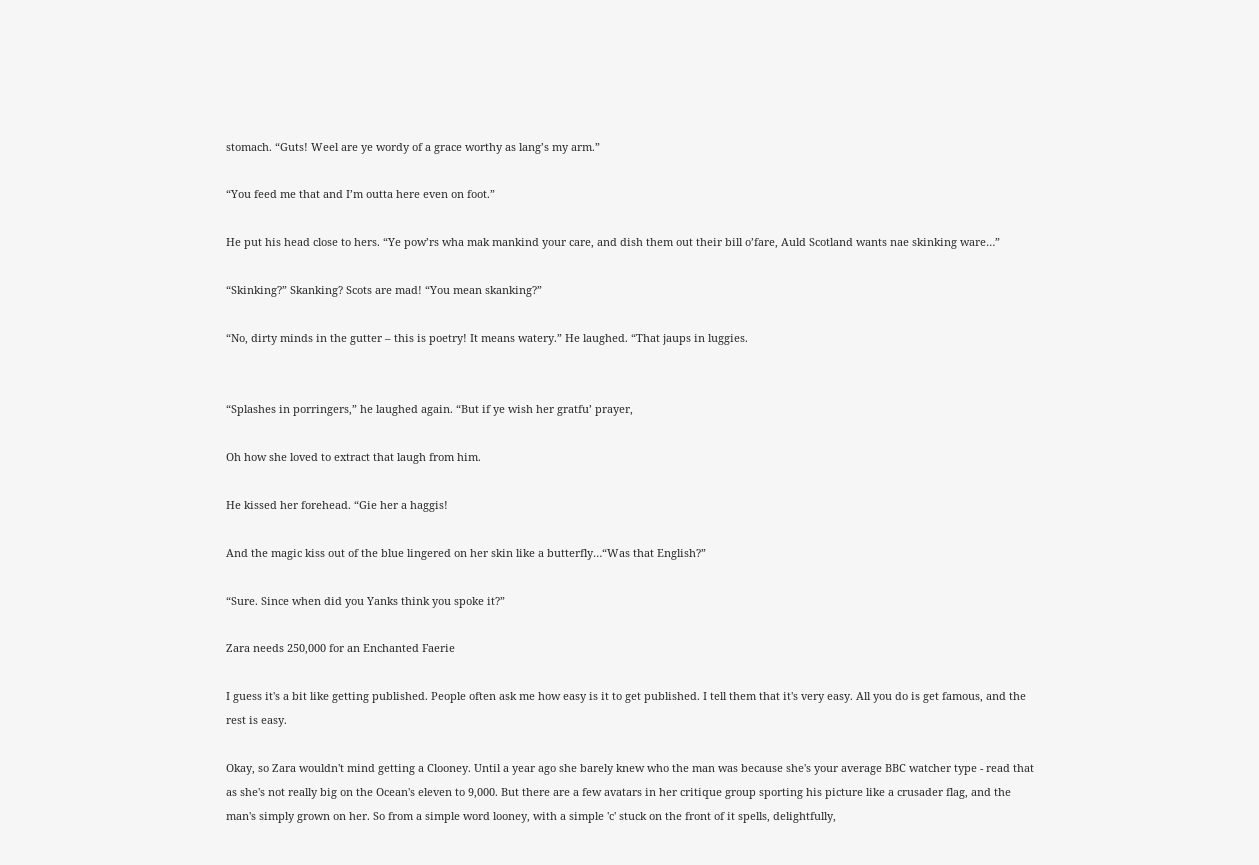stomach. “Guts! Weel are ye wordy of a grace worthy as lang’s my arm.”

“You feed me that and I’m outta here even on foot.”

He put his head close to hers. “Ye pow’rs wha mak mankind your care, and dish them out their bill o’fare, Auld Scotland wants nae skinking ware…”

“Skinking?” Skanking? Scots are mad! “You mean skanking?”

“No, dirty minds in the gutter – this is poetry! It means watery.” He laughed. “That jaups in luggies.


“Splashes in porringers,” he laughed again. “But if ye wish her gratfu’ prayer,

Oh how she loved to extract that laugh from him.

He kissed her forehead. “Gie her a haggis!

And the magic kiss out of the blue lingered on her skin like a butterfly…“Was that English?”

“Sure. Since when did you Yanks think you spoke it?”

Zara needs 250,000 for an Enchanted Faerie

I guess it's a bit like getting published. People often ask me how easy is it to get published. I tell them that it's very easy. All you do is get famous, and the rest is easy.

Okay, so Zara wouldn't mind getting a Clooney. Until a year ago she barely knew who the man was because she's your average BBC watcher type - read that as she's not really big on the Ocean's eleven to 9,000. But there are a few avatars in her critique group sporting his picture like a crusader flag, and the man's simply grown on her. So from a simple word looney, with a simple 'c' stuck on the front of it spells, delightfully,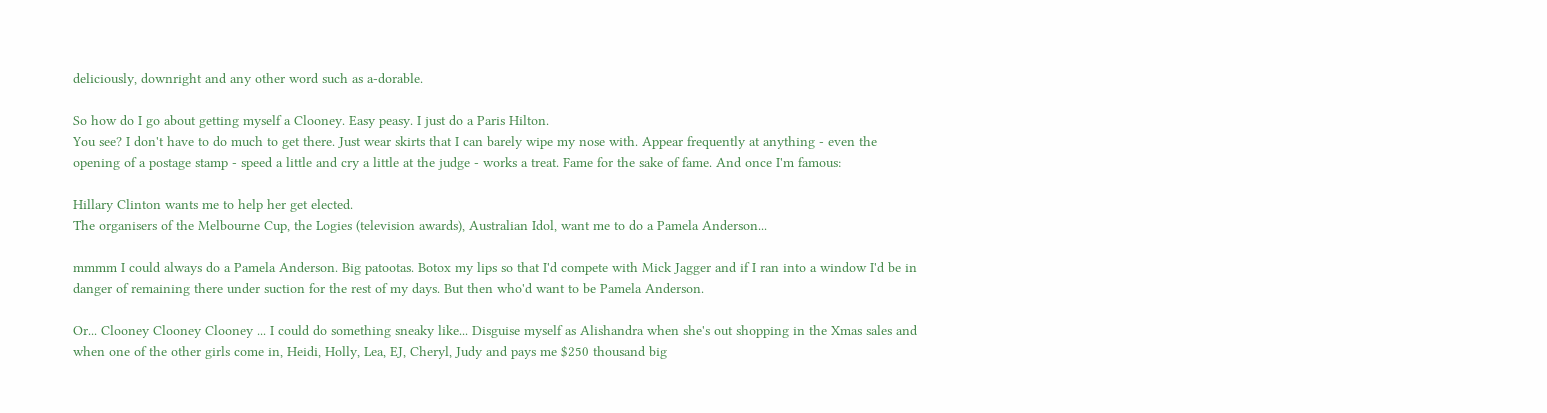deliciously, downright and any other word such as a-dorable.

So how do I go about getting myself a Clooney. Easy peasy. I just do a Paris Hilton.
You see? I don't have to do much to get there. Just wear skirts that I can barely wipe my nose with. Appear frequently at anything - even the opening of a postage stamp - speed a little and cry a little at the judge - works a treat. Fame for the sake of fame. And once I'm famous:

Hillary Clinton wants me to help her get elected.
The organisers of the Melbourne Cup, the Logies (television awards), Australian Idol, want me to do a Pamela Anderson...

mmmm I could always do a Pamela Anderson. Big patootas. Botox my lips so that I'd compete with Mick Jagger and if I ran into a window I'd be in danger of remaining there under suction for the rest of my days. But then who'd want to be Pamela Anderson.

Or... Clooney Clooney Clooney ... I could do something sneaky like... Disguise myself as Alishandra when she's out shopping in the Xmas sales and when one of the other girls come in, Heidi, Holly, Lea, EJ, Cheryl, Judy and pays me $250 thousand big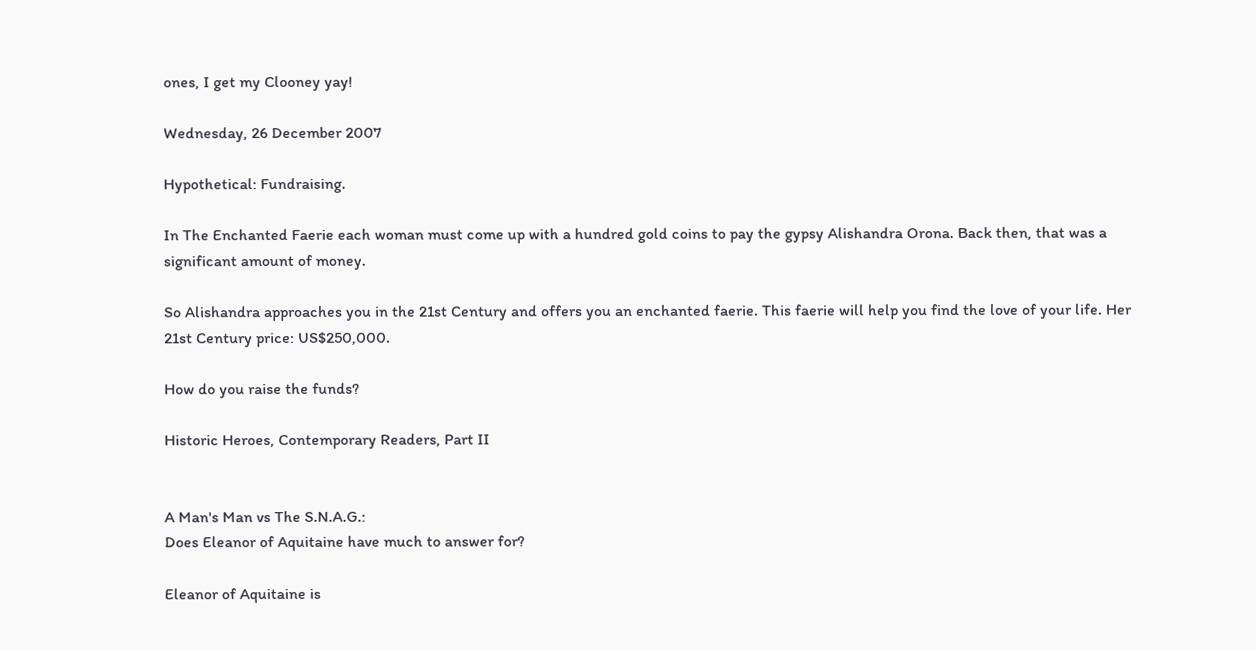ones, I get my Clooney yay!

Wednesday, 26 December 2007

Hypothetical: Fundraising.

In The Enchanted Faerie each woman must come up with a hundred gold coins to pay the gypsy Alishandra Orona. Back then, that was a significant amount of money.

So Alishandra approaches you in the 21st Century and offers you an enchanted faerie. This faerie will help you find the love of your life. Her 21st Century price: US$250,000.

How do you raise the funds?

Historic Heroes, Contemporary Readers, Part II


A Man's Man vs The S.N.A.G.:
Does Eleanor of Aquitaine have much to answer for?

Eleanor of Aquitaine is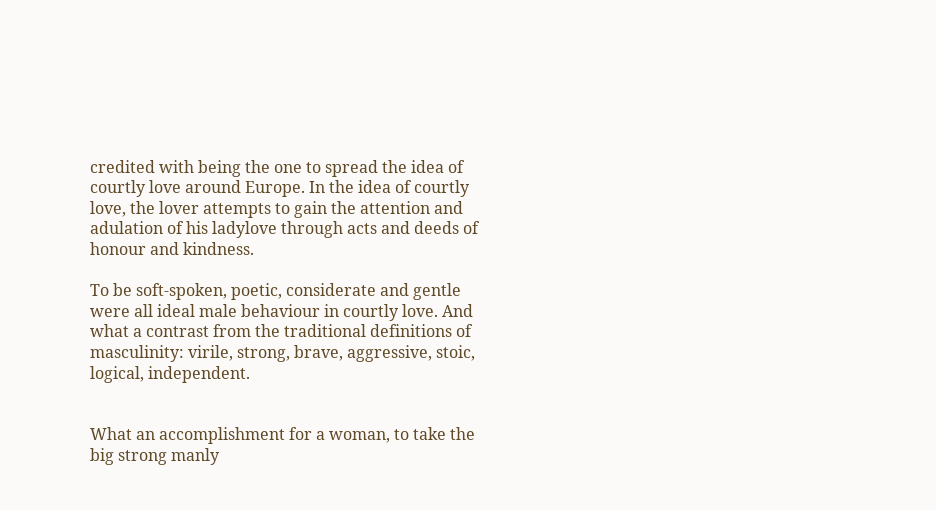credited with being the one to spread the idea of courtly love around Europe. In the idea of courtly love, the lover attempts to gain the attention and adulation of his ladylove through acts and deeds of honour and kindness.

To be soft-spoken, poetic, considerate and gentle were all ideal male behaviour in courtly love. And what a contrast from the traditional definitions of masculinity: virile, strong, brave, aggressive, stoic, logical, independent.


What an accomplishment for a woman, to take the big strong manly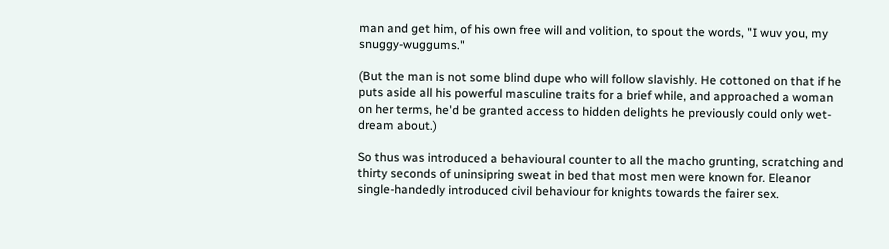man and get him, of his own free will and volition, to spout the words, "I wuv you, my snuggy-wuggums."

(But the man is not some blind dupe who will follow slavishly. He cottoned on that if he puts aside all his powerful masculine traits for a brief while, and approached a woman on her terms, he'd be granted access to hidden delights he previously could only wet-dream about.)

So thus was introduced a behavioural counter to all the macho grunting, scratching and thirty seconds of uninsipring sweat in bed that most men were known for. Eleanor single-handedly introduced civil behaviour for knights towards the fairer sex.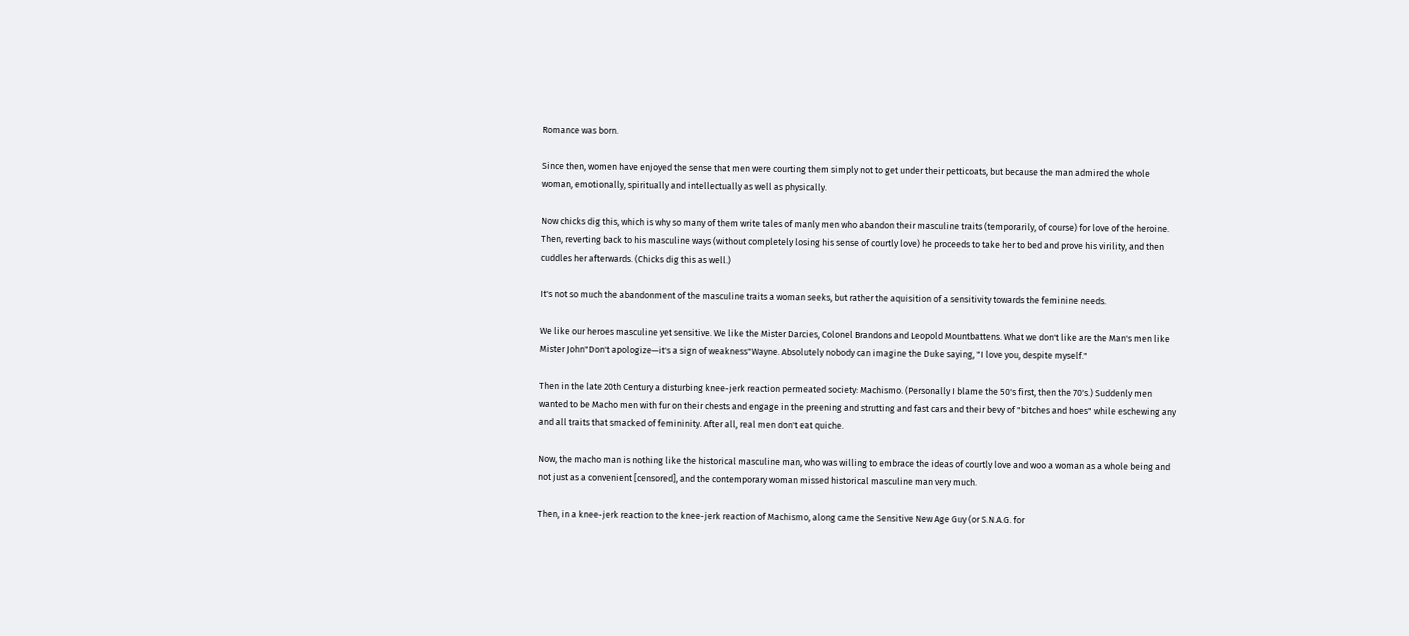Romance was born.

Since then, women have enjoyed the sense that men were courting them simply not to get under their petticoats, but because the man admired the whole woman, emotionally, spiritually and intellectually as well as physically.

Now chicks dig this, which is why so many of them write tales of manly men who abandon their masculine traits (temporarily, of course) for love of the heroine. Then, reverting back to his masculine ways (without completely losing his sense of courtly love) he proceeds to take her to bed and prove his virility, and then cuddles her afterwards. (Chicks dig this as well.)

It's not so much the abandonment of the masculine traits a woman seeks, but rather the aquisition of a sensitivity towards the feminine needs.

We like our heroes masculine yet sensitive. We like the Mister Darcies, Colonel Brandons and Leopold Mountbattens. What we don't like are the Man's men like Mister John"Don't apologize—it's a sign of weakness"Wayne. Absolutely nobody can imagine the Duke saying, "I love you, despite myself."

Then in the late 20th Century a disturbing knee-jerk reaction permeated society: Machismo. (Personally I blame the 50's first, then the 70's.) Suddenly men wanted to be Macho men with fur on their chests and engage in the preening and strutting and fast cars and their bevy of "bitches and hoes" while eschewing any and all traits that smacked of femininity. After all, real men don't eat quiche.

Now, the macho man is nothing like the historical masculine man, who was willing to embrace the ideas of courtly love and woo a woman as a whole being and not just as a convenient [censored], and the contemporary woman missed historical masculine man very much.

Then, in a knee-jerk reaction to the knee-jerk reaction of Machismo, along came the Sensitive New Age Guy (or S.N.A.G. for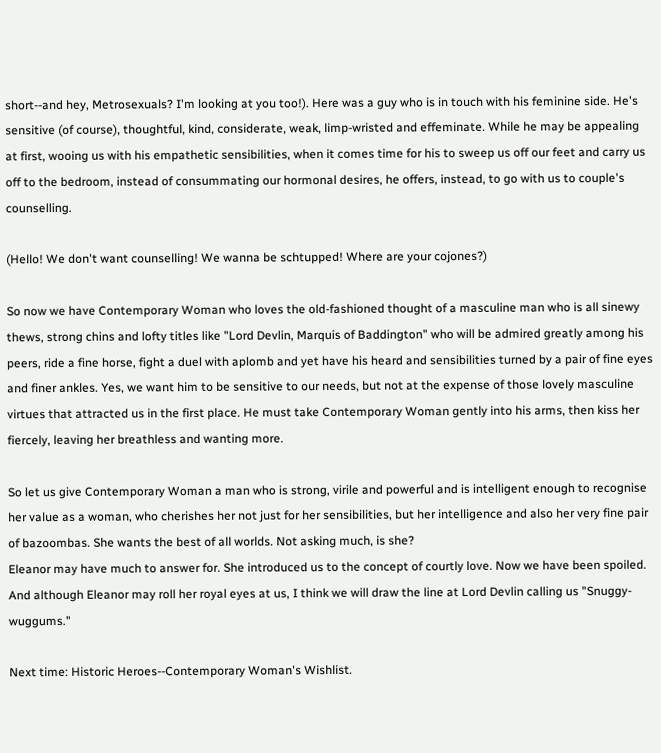short--and hey, Metrosexuals? I'm looking at you too!). Here was a guy who is in touch with his feminine side. He's sensitive (of course), thoughtful, kind, considerate, weak, limp-wristed and effeminate. While he may be appealing at first, wooing us with his empathetic sensibilities, when it comes time for his to sweep us off our feet and carry us off to the bedroom, instead of consummating our hormonal desires, he offers, instead, to go with us to couple's counselling.

(Hello! We don't want counselling! We wanna be schtupped! Where are your cojones?)

So now we have Contemporary Woman who loves the old-fashioned thought of a masculine man who is all sinewy thews, strong chins and lofty titles like "Lord Devlin, Marquis of Baddington" who will be admired greatly among his peers, ride a fine horse, fight a duel with aplomb and yet have his heard and sensibilities turned by a pair of fine eyes and finer ankles. Yes, we want him to be sensitive to our needs, but not at the expense of those lovely masculine virtues that attracted us in the first place. He must take Contemporary Woman gently into his arms, then kiss her fiercely, leaving her breathless and wanting more.

So let us give Contemporary Woman a man who is strong, virile and powerful and is intelligent enough to recognise her value as a woman, who cherishes her not just for her sensibilities, but her intelligence and also her very fine pair of bazoombas. She wants the best of all worlds. Not asking much, is she?
Eleanor may have much to answer for. She introduced us to the concept of courtly love. Now we have been spoiled.
And although Eleanor may roll her royal eyes at us, I think we will draw the line at Lord Devlin calling us "Snuggy-wuggums."

Next time: Historic Heroes--Contemporary Woman's Wishlist.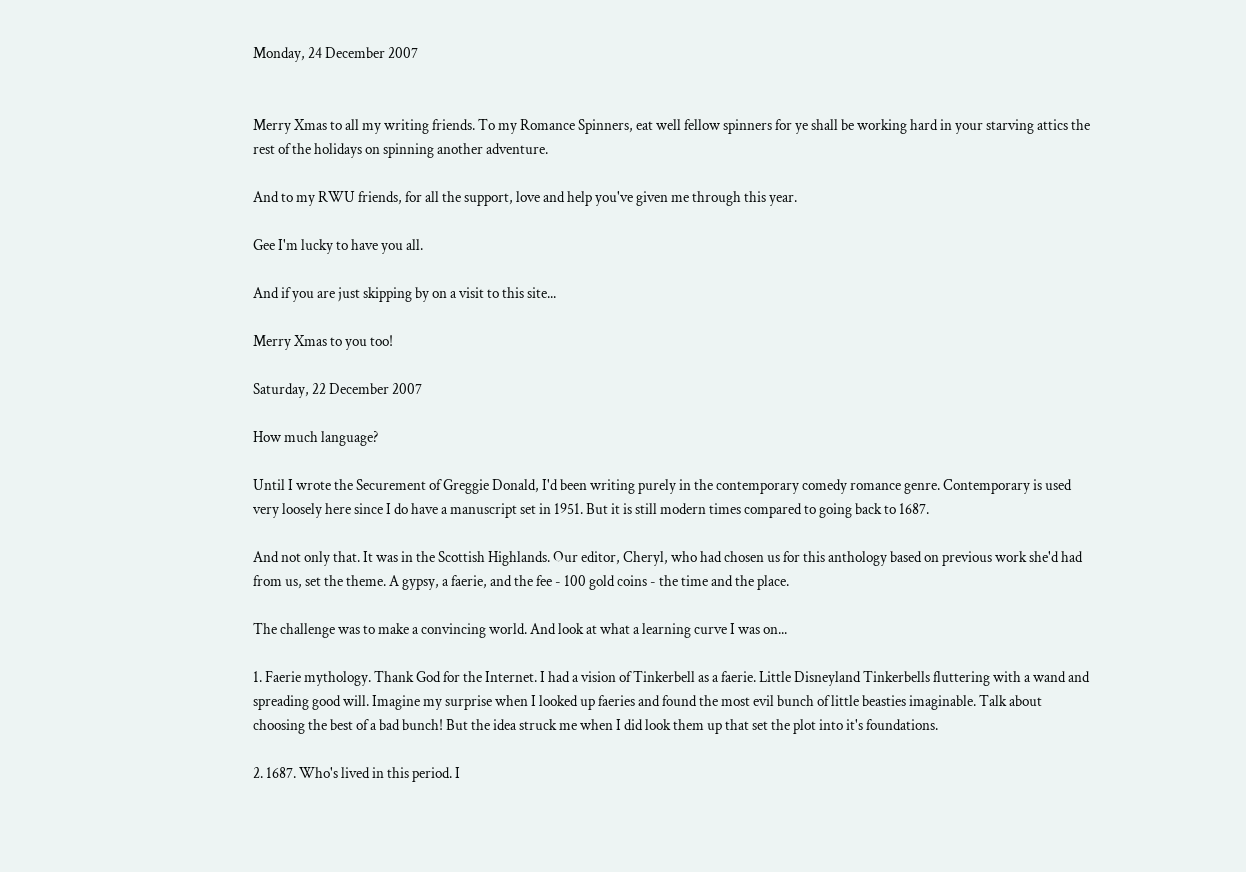Monday, 24 December 2007


Merry Xmas to all my writing friends. To my Romance Spinners, eat well fellow spinners for ye shall be working hard in your starving attics the rest of the holidays on spinning another adventure.

And to my RWU friends, for all the support, love and help you've given me through this year.

Gee I'm lucky to have you all.

And if you are just skipping by on a visit to this site...

Merry Xmas to you too!

Saturday, 22 December 2007

How much language?

Until I wrote the Securement of Greggie Donald, I'd been writing purely in the contemporary comedy romance genre. Contemporary is used very loosely here since I do have a manuscript set in 1951. But it is still modern times compared to going back to 1687.

And not only that. It was in the Scottish Highlands. Our editor, Cheryl, who had chosen us for this anthology based on previous work she'd had from us, set the theme. A gypsy, a faerie, and the fee - 100 gold coins - the time and the place.

The challenge was to make a convincing world. And look at what a learning curve I was on...

1. Faerie mythology. Thank God for the Internet. I had a vision of Tinkerbell as a faerie. Little Disneyland Tinkerbells fluttering with a wand and spreading good will. Imagine my surprise when I looked up faeries and found the most evil bunch of little beasties imaginable. Talk about choosing the best of a bad bunch! But the idea struck me when I did look them up that set the plot into it's foundations.

2. 1687. Who's lived in this period. I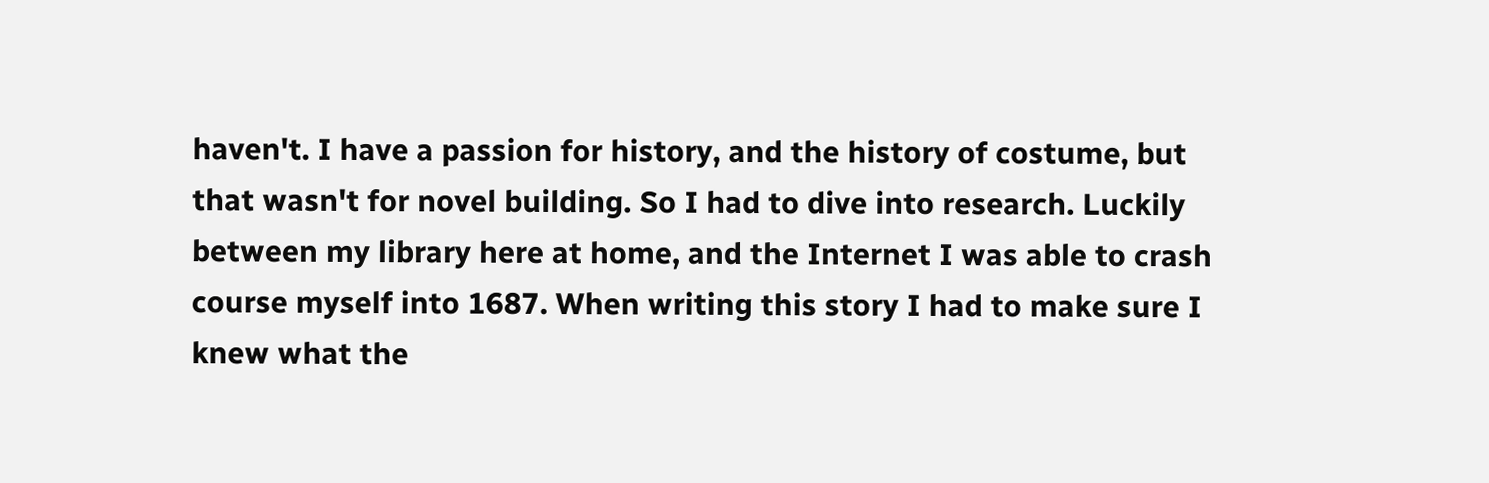haven't. I have a passion for history, and the history of costume, but that wasn't for novel building. So I had to dive into research. Luckily between my library here at home, and the Internet I was able to crash course myself into 1687. When writing this story I had to make sure I knew what the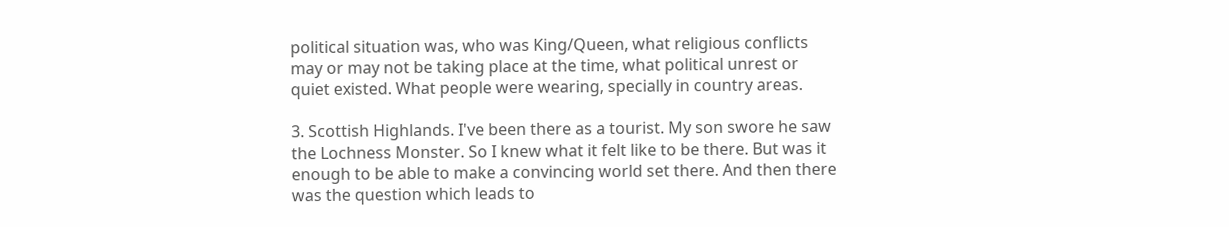political situation was, who was King/Queen, what religious conflicts may or may not be taking place at the time, what political unrest or quiet existed. What people were wearing, specially in country areas.

3. Scottish Highlands. I've been there as a tourist. My son swore he saw the Lochness Monster. So I knew what it felt like to be there. But was it enough to be able to make a convincing world set there. And then there was the question which leads to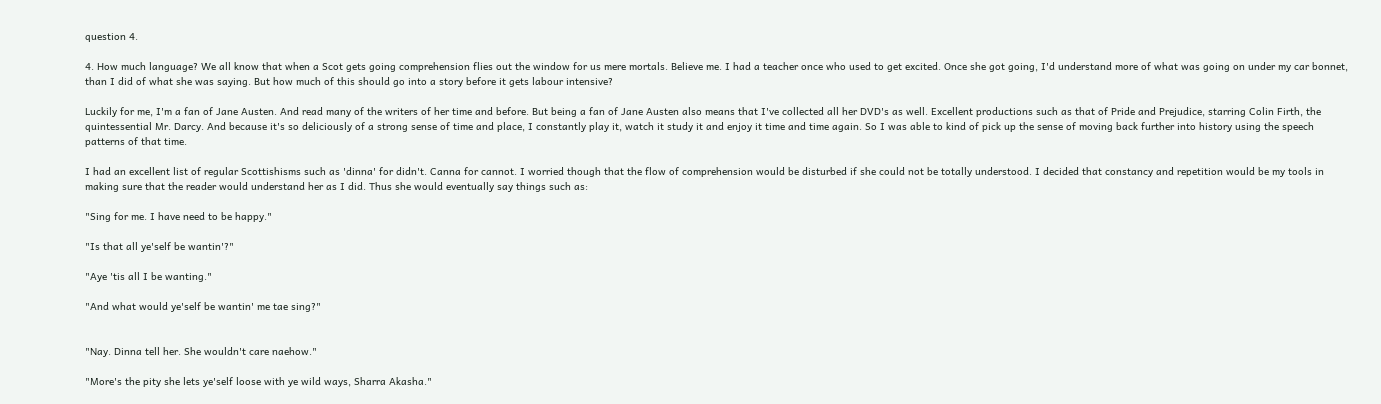question 4.

4. How much language? We all know that when a Scot gets going comprehension flies out the window for us mere mortals. Believe me. I had a teacher once who used to get excited. Once she got going, I'd understand more of what was going on under my car bonnet, than I did of what she was saying. But how much of this should go into a story before it gets labour intensive?

Luckily for me, I'm a fan of Jane Austen. And read many of the writers of her time and before. But being a fan of Jane Austen also means that I've collected all her DVD's as well. Excellent productions such as that of Pride and Prejudice, starring Colin Firth, the quintessential Mr. Darcy. And because it's so deliciously of a strong sense of time and place, I constantly play it, watch it study it and enjoy it time and time again. So I was able to kind of pick up the sense of moving back further into history using the speech patterns of that time.

I had an excellent list of regular Scottishisms such as 'dinna' for didn't. Canna for cannot. I worried though that the flow of comprehension would be disturbed if she could not be totally understood. I decided that constancy and repetition would be my tools in making sure that the reader would understand her as I did. Thus she would eventually say things such as:

"Sing for me. I have need to be happy."

"Is that all ye'self be wantin'?"

"Aye 'tis all I be wanting."

"And what would ye'self be wantin' me tae sing?"


"Nay. Dinna tell her. She wouldn't care naehow."

"More's the pity she lets ye'self loose with ye wild ways, Sharra Akasha."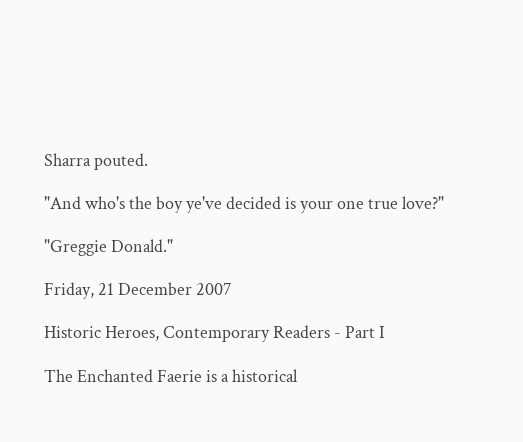Sharra pouted.

"And who's the boy ye've decided is your one true love?"

"Greggie Donald."

Friday, 21 December 2007

Historic Heroes, Contemporary Readers - Part I

The Enchanted Faerie is a historical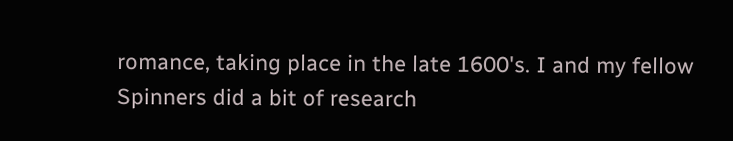romance, taking place in the late 1600's. I and my fellow Spinners did a bit of research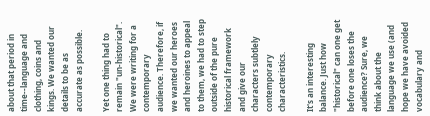about that period in time--language and clothing, coins and kings. We wanted our details to be as accurate as possible.

Yet one thing had to remain "un-historical". We were writing for a contemporary audience. Therefore, if we wanted our heroes and heroines to appeal to them, we had to step outside of the pure historical framework and give our characters subtlely contemporary characteristics.

It's an interesting balance. Just how "historical" can one get before one loses the audience? Sure, we think about the language we use (and hope we have avoided vocabulary and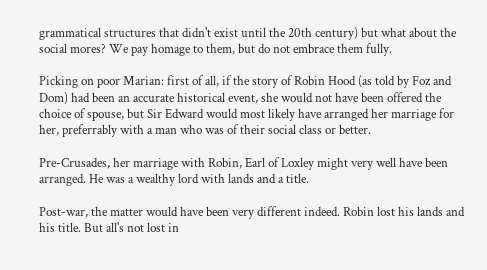grammatical structures that didn't exist until the 20th century) but what about the social mores? We pay homage to them, but do not embrace them fully.

Picking on poor Marian: first of all, if the story of Robin Hood (as told by Foz and Dom) had been an accurate historical event, she would not have been offered the choice of spouse, but Sir Edward would most likely have arranged her marriage for her, preferrably with a man who was of their social class or better.

Pre-Crusades, her marriage with Robin, Earl of Loxley might very well have been arranged. He was a wealthy lord with lands and a title.

Post-war, the matter would have been very different indeed. Robin lost his lands and his title. But all's not lost in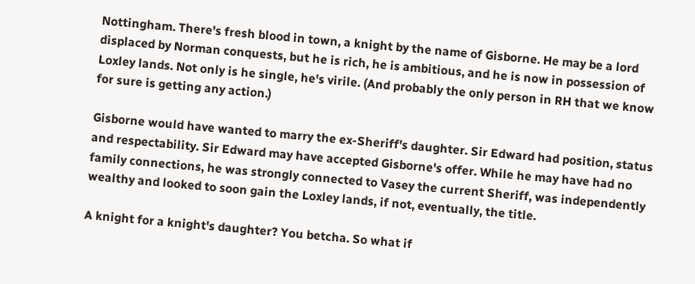Nottingham. There's fresh blood in town, a knight by the name of Gisborne. He may be a lord displaced by Norman conquests, but he is rich, he is ambitious, and he is now in possession of Loxley lands. Not only is he single, he's virile. (And probably the only person in RH that we know for sure is getting any action.)

Gisborne would have wanted to marry the ex-Sheriff's daughter. Sir Edward had position, status and respectability. Sir Edward may have accepted Gisborne's offer. While he may have had no family connections, he was strongly connected to Vasey the current Sheriff, was independently wealthy and looked to soon gain the Loxley lands, if not, eventually, the title.

A knight for a knight's daughter? You betcha. So what if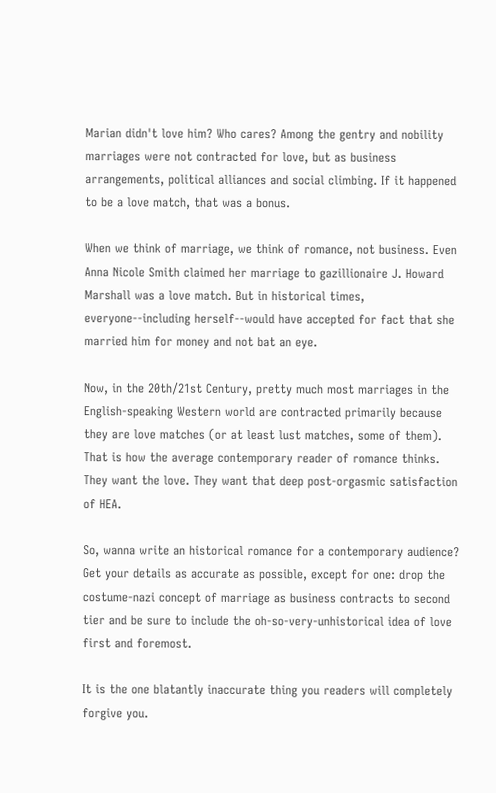Marian didn't love him? Who cares? Among the gentry and nobility marriages were not contracted for love, but as business arrangements, political alliances and social climbing. If it happened to be a love match, that was a bonus.

When we think of marriage, we think of romance, not business. Even Anna Nicole Smith claimed her marriage to gazillionaire J. Howard Marshall was a love match. But in historical times, everyone--including herself--would have accepted for fact that she married him for money and not bat an eye.

Now, in the 20th/21st Century, pretty much most marriages in the English-speaking Western world are contracted primarily because they are love matches (or at least lust matches, some of them). That is how the average contemporary reader of romance thinks. They want the love. They want that deep post-orgasmic satisfaction of HEA.

So, wanna write an historical romance for a contemporary audience? Get your details as accurate as possible, except for one: drop the costume-nazi concept of marriage as business contracts to second tier and be sure to include the oh-so-very-unhistorical idea of love first and foremost.

It is the one blatantly inaccurate thing you readers will completely forgive you.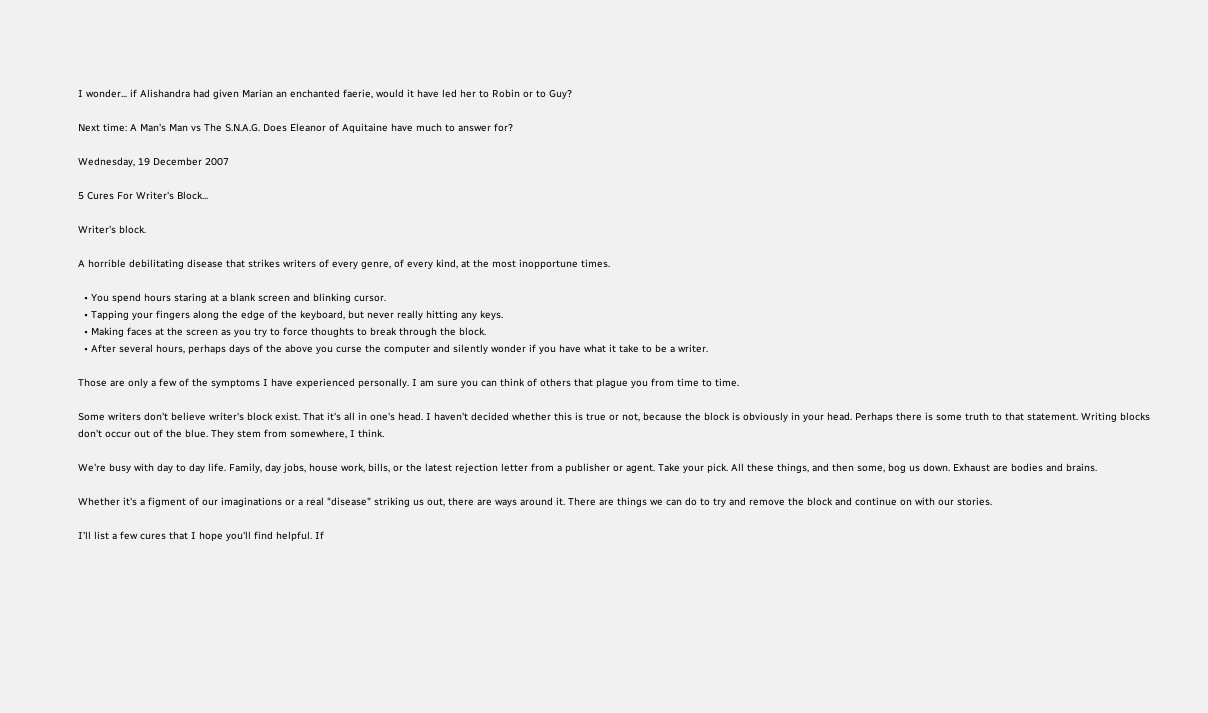I wonder... if Alishandra had given Marian an enchanted faerie, would it have led her to Robin or to Guy?

Next time: A Man's Man vs The S.N.A.G. Does Eleanor of Aquitaine have much to answer for?

Wednesday, 19 December 2007

5 Cures For Writer's Block...

Writer's block.

A horrible debilitating disease that strikes writers of every genre, of every kind, at the most inopportune times.

  • You spend hours staring at a blank screen and blinking cursor.
  • Tapping your fingers along the edge of the keyboard, but never really hitting any keys.
  • Making faces at the screen as you try to force thoughts to break through the block.
  • After several hours, perhaps days of the above you curse the computer and silently wonder if you have what it take to be a writer.

Those are only a few of the symptoms I have experienced personally. I am sure you can think of others that plague you from time to time.

Some writers don't believe writer's block exist. That it's all in one's head. I haven't decided whether this is true or not, because the block is obviously in your head. Perhaps there is some truth to that statement. Writing blocks don't occur out of the blue. They stem from somewhere, I think.

We're busy with day to day life. Family, day jobs, house work, bills, or the latest rejection letter from a publisher or agent. Take your pick. All these things, and then some, bog us down. Exhaust are bodies and brains.

Whether it's a figment of our imaginations or a real "disease" striking us out, there are ways around it. There are things we can do to try and remove the block and continue on with our stories.

I'll list a few cures that I hope you'll find helpful. If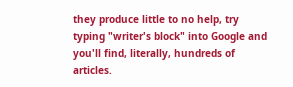they produce little to no help, try typing "writer's block" into Google and you'll find, literally, hundreds of articles.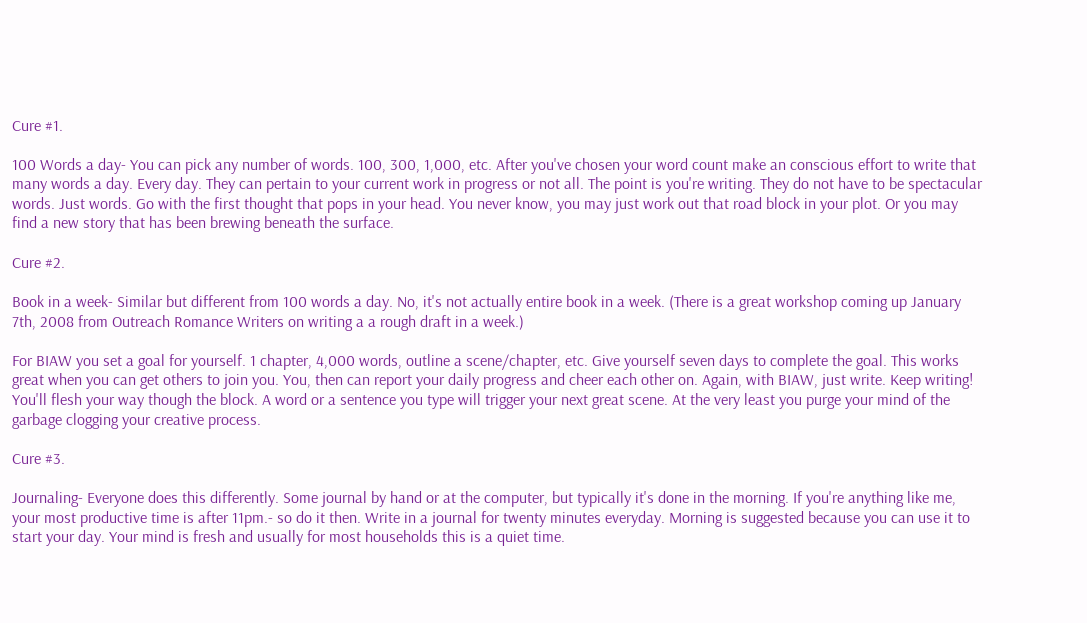Cure #1.

100 Words a day- You can pick any number of words. 100, 300, 1,000, etc. After you've chosen your word count make an conscious effort to write that many words a day. Every day. They can pertain to your current work in progress or not all. The point is you're writing. They do not have to be spectacular words. Just words. Go with the first thought that pops in your head. You never know, you may just work out that road block in your plot. Or you may find a new story that has been brewing beneath the surface.

Cure #2.

Book in a week- Similar but different from 100 words a day. No, it's not actually entire book in a week. (There is a great workshop coming up January 7th, 2008 from Outreach Romance Writers on writing a a rough draft in a week.)

For BIAW you set a goal for yourself. 1 chapter, 4,000 words, outline a scene/chapter, etc. Give yourself seven days to complete the goal. This works great when you can get others to join you. You, then can report your daily progress and cheer each other on. Again, with BIAW, just write. Keep writing! You'll flesh your way though the block. A word or a sentence you type will trigger your next great scene. At the very least you purge your mind of the garbage clogging your creative process.

Cure #3.

Journaling- Everyone does this differently. Some journal by hand or at the computer, but typically it's done in the morning. If you're anything like me, your most productive time is after 11pm.- so do it then. Write in a journal for twenty minutes everyday. Morning is suggested because you can use it to start your day. Your mind is fresh and usually for most households this is a quiet time.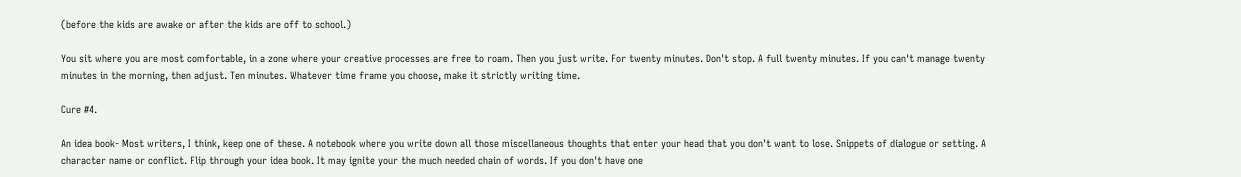(before the kids are awake or after the kids are off to school.)

You sit where you are most comfortable, in a zone where your creative processes are free to roam. Then you just write. For twenty minutes. Don't stop. A full twenty minutes. If you can't manage twenty minutes in the morning, then adjust. Ten minutes. Whatever time frame you choose, make it strictly writing time.

Cure #4.

An idea book- Most writers, I think, keep one of these. A notebook where you write down all those miscellaneous thoughts that enter your head that you don't want to lose. Snippets of dialogue or setting. A character name or conflict. Flip through your idea book. It may ignite your the much needed chain of words. If you don't have one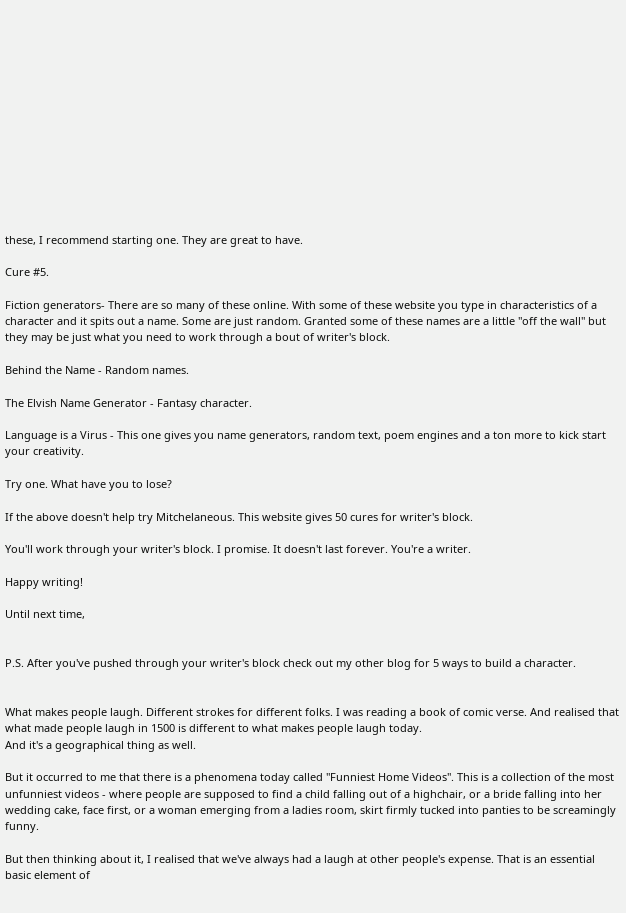these, I recommend starting one. They are great to have.

Cure #5.

Fiction generators- There are so many of these online. With some of these website you type in characteristics of a character and it spits out a name. Some are just random. Granted some of these names are a little "off the wall" but they may be just what you need to work through a bout of writer's block.

Behind the Name - Random names.

The Elvish Name Generator - Fantasy character.

Language is a Virus - This one gives you name generators, random text, poem engines and a ton more to kick start your creativity.

Try one. What have you to lose?

If the above doesn't help try Mitchelaneous. This website gives 50 cures for writer's block.

You'll work through your writer's block. I promise. It doesn't last forever. You're a writer.

Happy writing!

Until next time,


P.S. After you've pushed through your writer's block check out my other blog for 5 ways to build a character.


What makes people laugh. Different strokes for different folks. I was reading a book of comic verse. And realised that what made people laugh in 1500 is different to what makes people laugh today.
And it's a geographical thing as well.

But it occurred to me that there is a phenomena today called "Funniest Home Videos". This is a collection of the most unfunniest videos - where people are supposed to find a child falling out of a highchair, or a bride falling into her wedding cake, face first, or a woman emerging from a ladies room, skirt firmly tucked into panties to be screamingly funny.

But then thinking about it, I realised that we've always had a laugh at other people's expense. That is an essential basic element of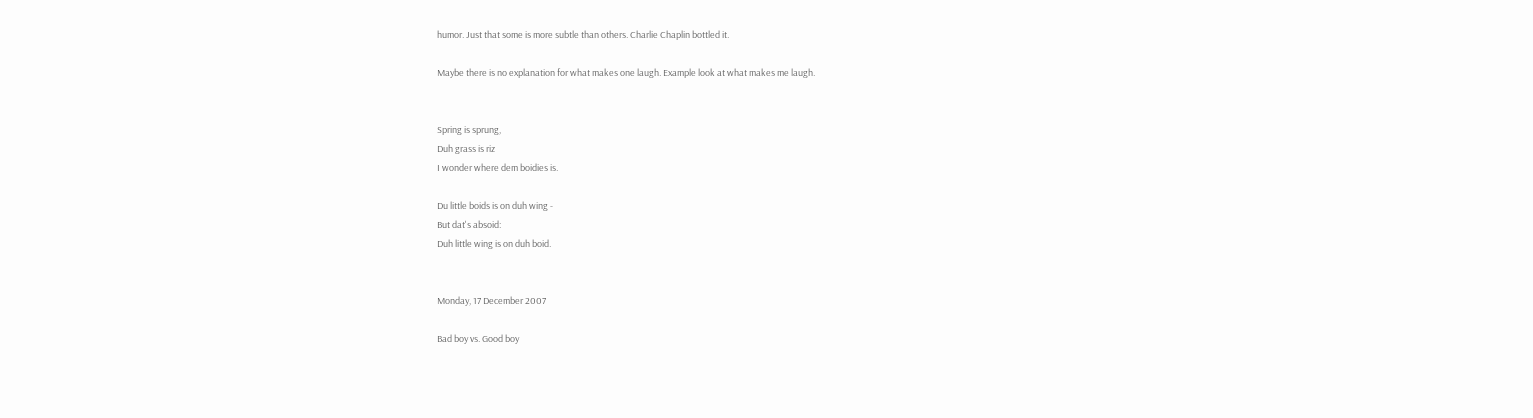humor. Just that some is more subtle than others. Charlie Chaplin bottled it.

Maybe there is no explanation for what makes one laugh. Example look at what makes me laugh.


Spring is sprung,
Duh grass is riz
I wonder where dem boidies is.

Du little boids is on duh wing -
But dat's absoid:
Duh little wing is on duh boid.


Monday, 17 December 2007

Bad boy vs. Good boy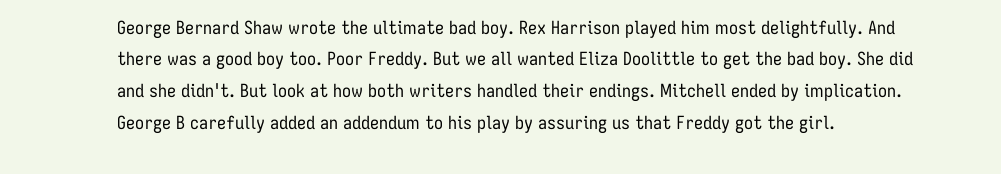George Bernard Shaw wrote the ultimate bad boy. Rex Harrison played him most delightfully. And there was a good boy too. Poor Freddy. But we all wanted Eliza Doolittle to get the bad boy. She did and she didn't. But look at how both writers handled their endings. Mitchell ended by implication. George B carefully added an addendum to his play by assuring us that Freddy got the girl.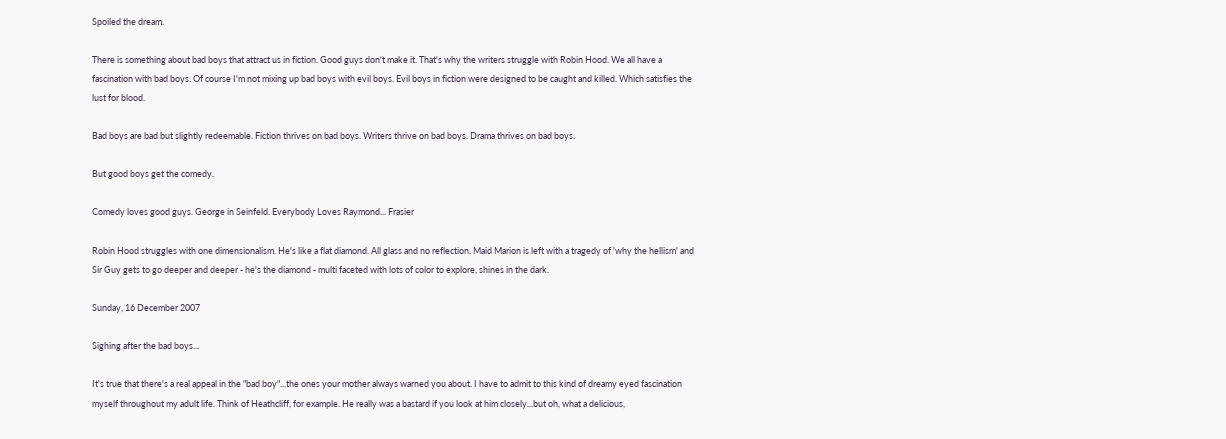Spoiled the dream.

There is something about bad boys that attract us in fiction. Good guys don't make it. That's why the writers struggle with Robin Hood. We all have a fascination with bad boys. Of course I'm not mixing up bad boys with evil boys. Evil boys in fiction were designed to be caught and killed. Which satisfies the lust for blood.

Bad boys are bad but slightly redeemable. Fiction thrives on bad boys. Writers thrive on bad boys. Drama thrives on bad boys.

But good boys get the comedy.

Comedy loves good guys. George in Seinfeld. Everybody Loves Raymond... Frasier

Robin Hood struggles with one dimensionalism. He's like a flat diamond. All glass and no reflection. Maid Marion is left with a tragedy of 'why the hellism' and Sir Guy gets to go deeper and deeper - he's the diamond - multi faceted with lots of color to explore, shines in the dark.

Sunday, 16 December 2007

Sighing after the bad boys...

It's true that there's a real appeal in the "bad boy"...the ones your mother always warned you about. I have to admit to this kind of dreamy eyed fascination myself throughout my adult life. Think of Heathcliff, for example. He really was a bastard if you look at him closely...but oh, what a delicious,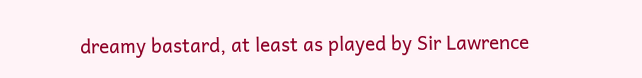dreamy bastard, at least as played by Sir Lawrence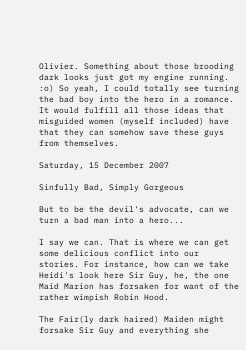Olivier. Something about those brooding dark looks just got my engine running. :o) So yeah, I could totally see turning the bad boy into the hero in a romance. It would fulfill all those ideas that misguided women (myself included) have that they can somehow save these guys from themselves.

Saturday, 15 December 2007

Sinfully Bad, Simply Gorgeous

But to be the devil's advocate, can we turn a bad man into a hero...

I say we can. That is where we can get some delicious conflict into our stories. For instance, how can we take Heidi's look here Sir Guy, he, the one Maid Marion has forsaken for want of the rather wimpish Robin Hood.

The Fair(ly dark haired) Maiden might forsake Sir Guy and everything she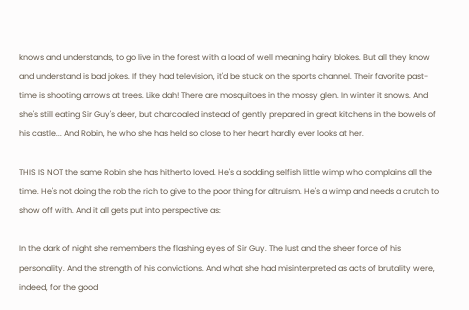knows and understands, to go live in the forest with a load of well meaning hairy blokes. But all they know and understand is bad jokes. If they had television, it'd be stuck on the sports channel. Their favorite past-time is shooting arrows at trees. Like dah! There are mosquitoes in the mossy glen. In winter it snows. And she's still eating Sir Guy's deer, but charcoaled instead of gently prepared in great kitchens in the bowels of his castle... And Robin, he who she has held so close to her heart hardly ever looks at her.

THIS IS NOT the same Robin she has hitherto loved. He's a sodding selfish little wimp who complains all the time. He's not doing the rob the rich to give to the poor thing for altruism. He's a wimp and needs a crutch to show off with. And it all gets put into perspective as:

In the dark of night she remembers the flashing eyes of Sir Guy. The lust and the sheer force of his personality. And the strength of his convictions. And what she had misinterpreted as acts of brutality were, indeed, for the good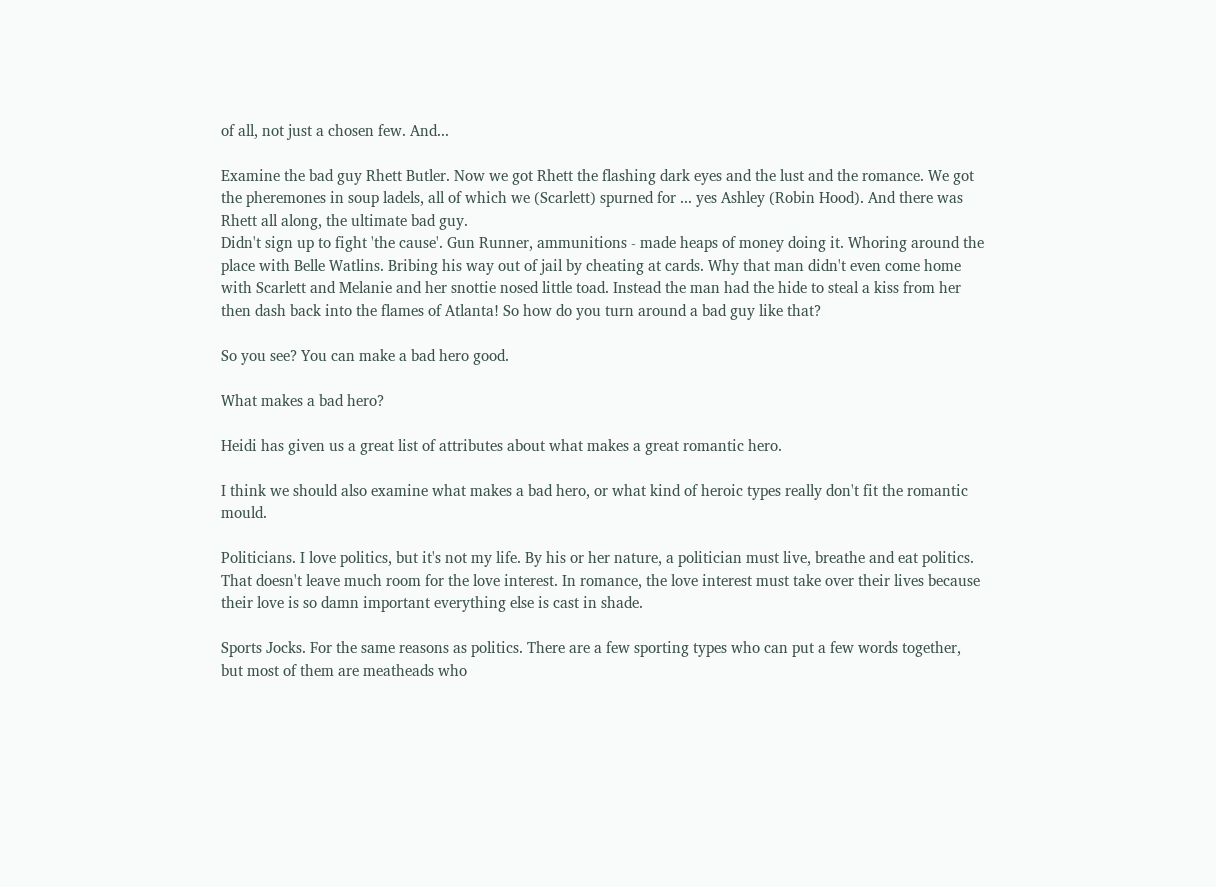of all, not just a chosen few. And...

Examine the bad guy Rhett Butler. Now we got Rhett the flashing dark eyes and the lust and the romance. We got the pheremones in soup ladels, all of which we (Scarlett) spurned for ... yes Ashley (Robin Hood). And there was Rhett all along, the ultimate bad guy.
Didn't sign up to fight 'the cause'. Gun Runner, ammunitions - made heaps of money doing it. Whoring around the place with Belle Watlins. Bribing his way out of jail by cheating at cards. Why that man didn't even come home with Scarlett and Melanie and her snottie nosed little toad. Instead the man had the hide to steal a kiss from her then dash back into the flames of Atlanta! So how do you turn around a bad guy like that?

So you see? You can make a bad hero good.

What makes a bad hero?

Heidi has given us a great list of attributes about what makes a great romantic hero.

I think we should also examine what makes a bad hero, or what kind of heroic types really don't fit the romantic mould.

Politicians. I love politics, but it's not my life. By his or her nature, a politician must live, breathe and eat politics. That doesn't leave much room for the love interest. In romance, the love interest must take over their lives because their love is so damn important everything else is cast in shade.

Sports Jocks. For the same reasons as politics. There are a few sporting types who can put a few words together, but most of them are meatheads who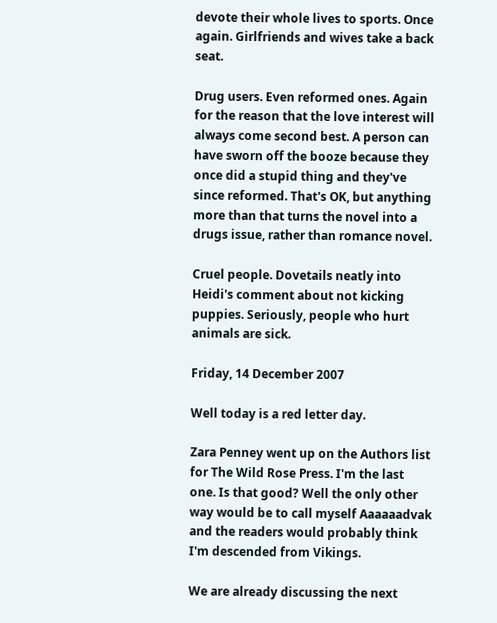devote their whole lives to sports. Once again. Girlfriends and wives take a back seat.

Drug users. Even reformed ones. Again for the reason that the love interest will always come second best. A person can have sworn off the booze because they once did a stupid thing and they've since reformed. That's OK, but anything more than that turns the novel into a drugs issue, rather than romance novel.

Cruel people. Dovetails neatly into Heidi's comment about not kicking puppies. Seriously, people who hurt animals are sick.

Friday, 14 December 2007

Well today is a red letter day.

Zara Penney went up on the Authors list for The Wild Rose Press. I'm the last one. Is that good? Well the only other way would be to call myself Aaaaaadvak and the readers would probably think I'm descended from Vikings.

We are already discussing the next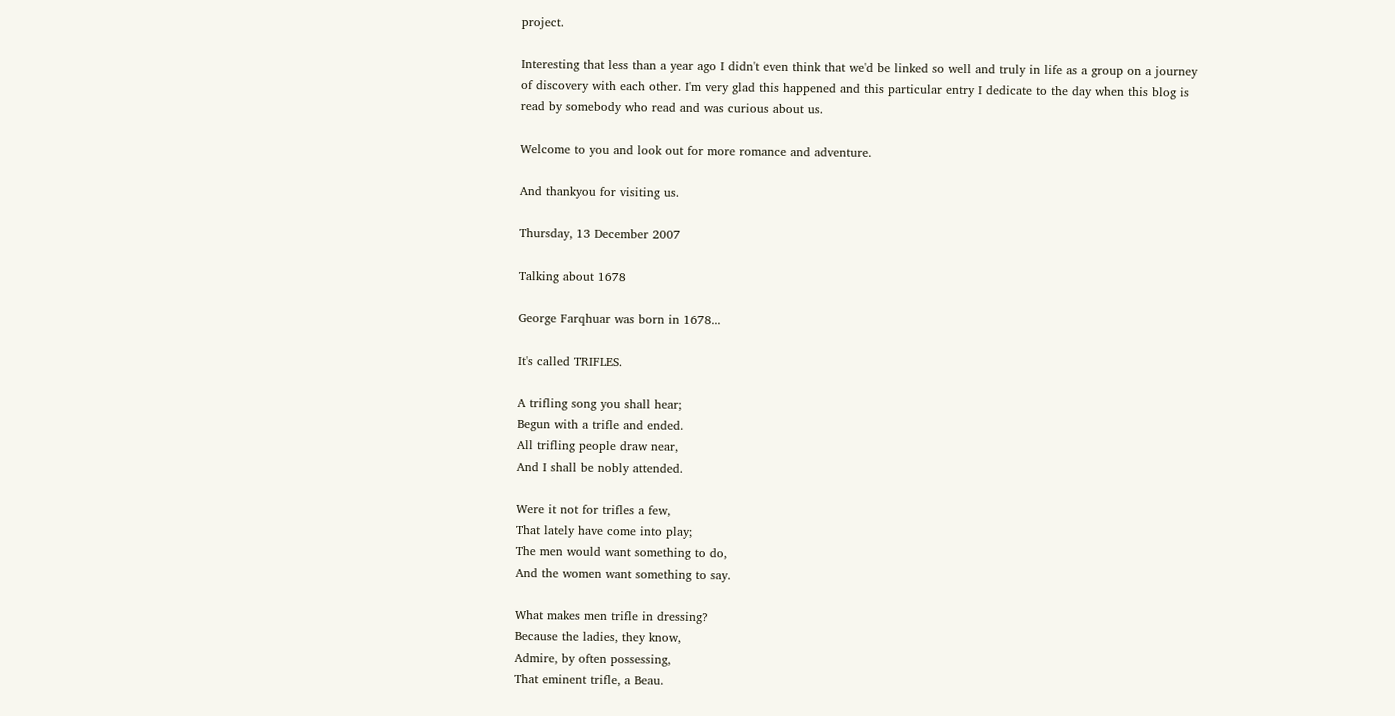project.

Interesting that less than a year ago I didn't even think that we'd be linked so well and truly in life as a group on a journey of discovery with each other. I'm very glad this happened and this particular entry I dedicate to the day when this blog is read by somebody who read and was curious about us.

Welcome to you and look out for more romance and adventure.

And thankyou for visiting us.

Thursday, 13 December 2007

Talking about 1678

George Farqhuar was born in 1678...

It's called TRIFLES.

A trifling song you shall hear;
Begun with a trifle and ended.
All trifling people draw near,
And I shall be nobly attended.

Were it not for trifles a few,
That lately have come into play;
The men would want something to do,
And the women want something to say.

What makes men trifle in dressing?
Because the ladies, they know,
Admire, by often possessing,
That eminent trifle, a Beau.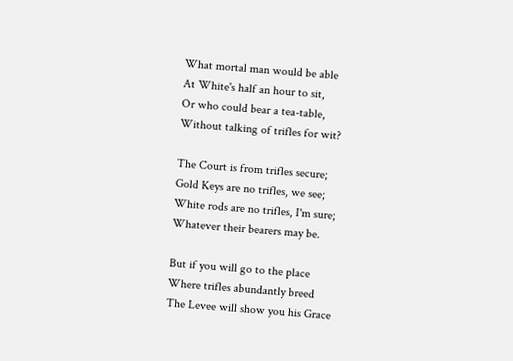What mortal man would be able
At White's half an hour to sit,
Or who could bear a tea-table,
Without talking of trifles for wit?

The Court is from trifles secure;
Gold Keys are no trifles, we see;
White rods are no trifles, I'm sure;
Whatever their bearers may be.

But if you will go to the place
Where trifles abundantly breed
The Levee will show you his Grace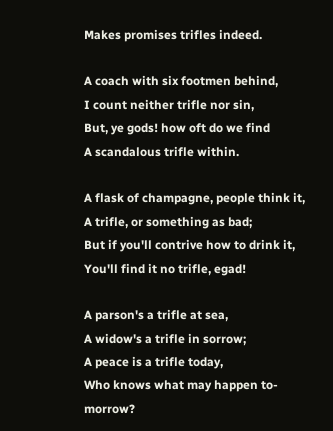Makes promises trifles indeed.

A coach with six footmen behind,
I count neither trifle nor sin,
But, ye gods! how oft do we find
A scandalous trifle within.

A flask of champagne, people think it,
A trifle, or something as bad;
But if you'll contrive how to drink it,
You'll find it no trifle, egad!

A parson's a trifle at sea,
A widow's a trifle in sorrow;
A peace is a trifle today,
Who knows what may happen to-morrow?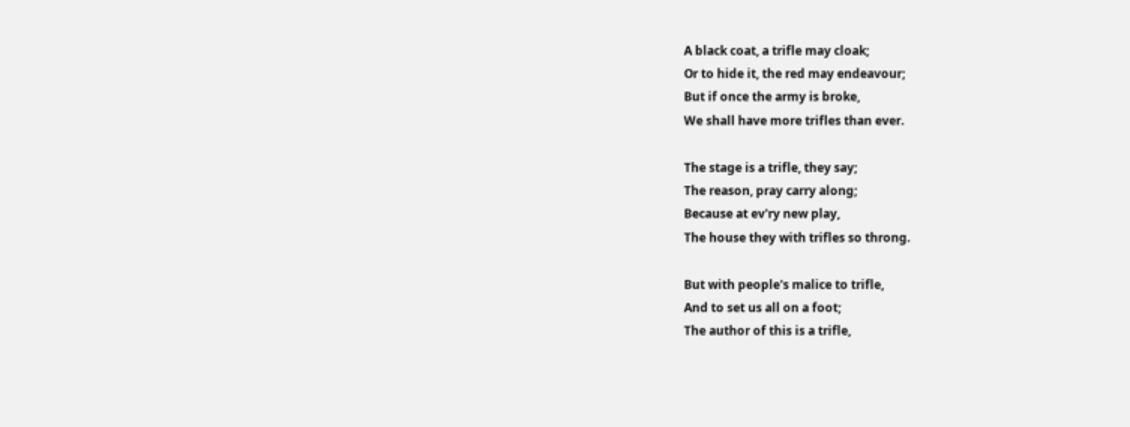A black coat, a trifle may cloak;
Or to hide it, the red may endeavour;
But if once the army is broke,
We shall have more trifles than ever.

The stage is a trifle, they say;
The reason, pray carry along;
Because at ev'ry new play,
The house they with trifles so throng.

But with people's malice to trifle,
And to set us all on a foot;
The author of this is a trifle,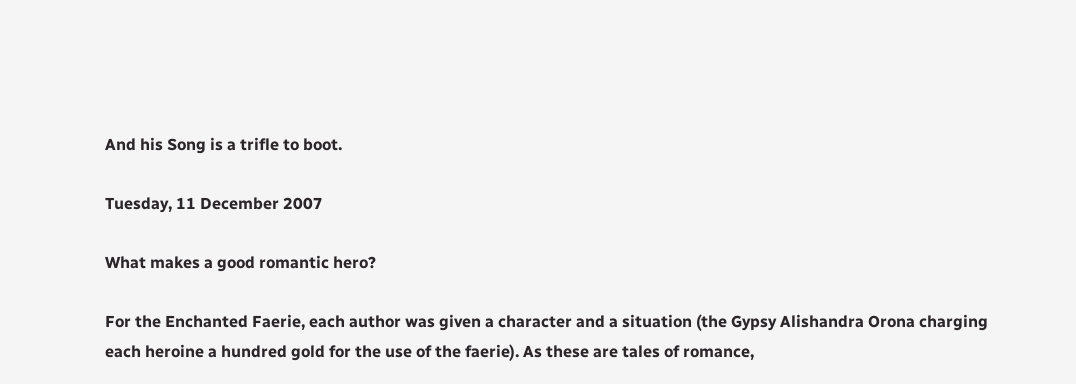And his Song is a trifle to boot.

Tuesday, 11 December 2007

What makes a good romantic hero?

For the Enchanted Faerie, each author was given a character and a situation (the Gypsy Alishandra Orona charging each heroine a hundred gold for the use of the faerie). As these are tales of romance,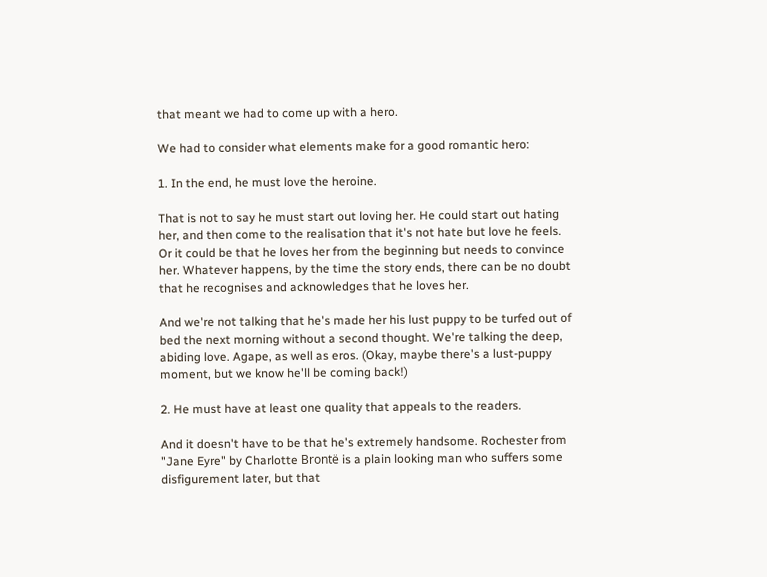that meant we had to come up with a hero.

We had to consider what elements make for a good romantic hero:

1. In the end, he must love the heroine.

That is not to say he must start out loving her. He could start out hating her, and then come to the realisation that it's not hate but love he feels. Or it could be that he loves her from the beginning but needs to convince her. Whatever happens, by the time the story ends, there can be no doubt that he recognises and acknowledges that he loves her.

And we're not talking that he's made her his lust puppy to be turfed out of bed the next morning without a second thought. We're talking the deep, abiding love. Agape, as well as eros. (Okay, maybe there's a lust-puppy moment, but we know he'll be coming back!)

2. He must have at least one quality that appeals to the readers.

And it doesn't have to be that he's extremely handsome. Rochester from "Jane Eyre" by Charlotte Brontë is a plain looking man who suffers some disfigurement later, but that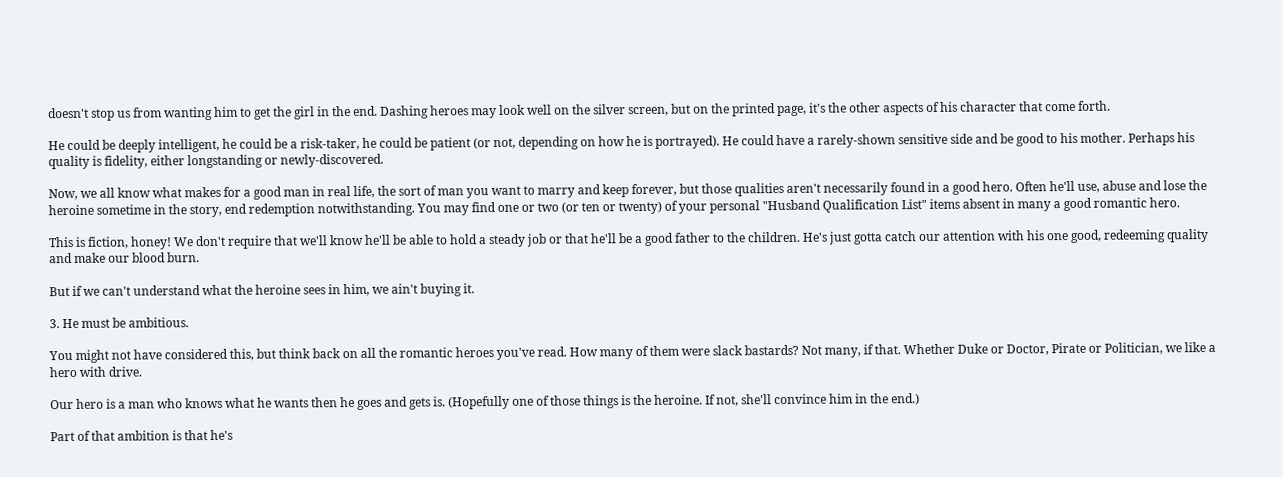doesn't stop us from wanting him to get the girl in the end. Dashing heroes may look well on the silver screen, but on the printed page, it's the other aspects of his character that come forth.

He could be deeply intelligent, he could be a risk-taker, he could be patient (or not, depending on how he is portrayed). He could have a rarely-shown sensitive side and be good to his mother. Perhaps his quality is fidelity, either longstanding or newly-discovered.

Now, we all know what makes for a good man in real life, the sort of man you want to marry and keep forever, but those qualities aren't necessarily found in a good hero. Often he'll use, abuse and lose the heroine sometime in the story, end redemption notwithstanding. You may find one or two (or ten or twenty) of your personal "Husband Qualification List" items absent in many a good romantic hero.

This is fiction, honey! We don't require that we'll know he'll be able to hold a steady job or that he'll be a good father to the children. He's just gotta catch our attention with his one good, redeeming quality and make our blood burn.

But if we can't understand what the heroine sees in him, we ain't buying it.

3. He must be ambitious.

You might not have considered this, but think back on all the romantic heroes you've read. How many of them were slack bastards? Not many, if that. Whether Duke or Doctor, Pirate or Politician, we like a hero with drive.

Our hero is a man who knows what he wants then he goes and gets is. (Hopefully one of those things is the heroine. If not, she'll convince him in the end.)

Part of that ambition is that he's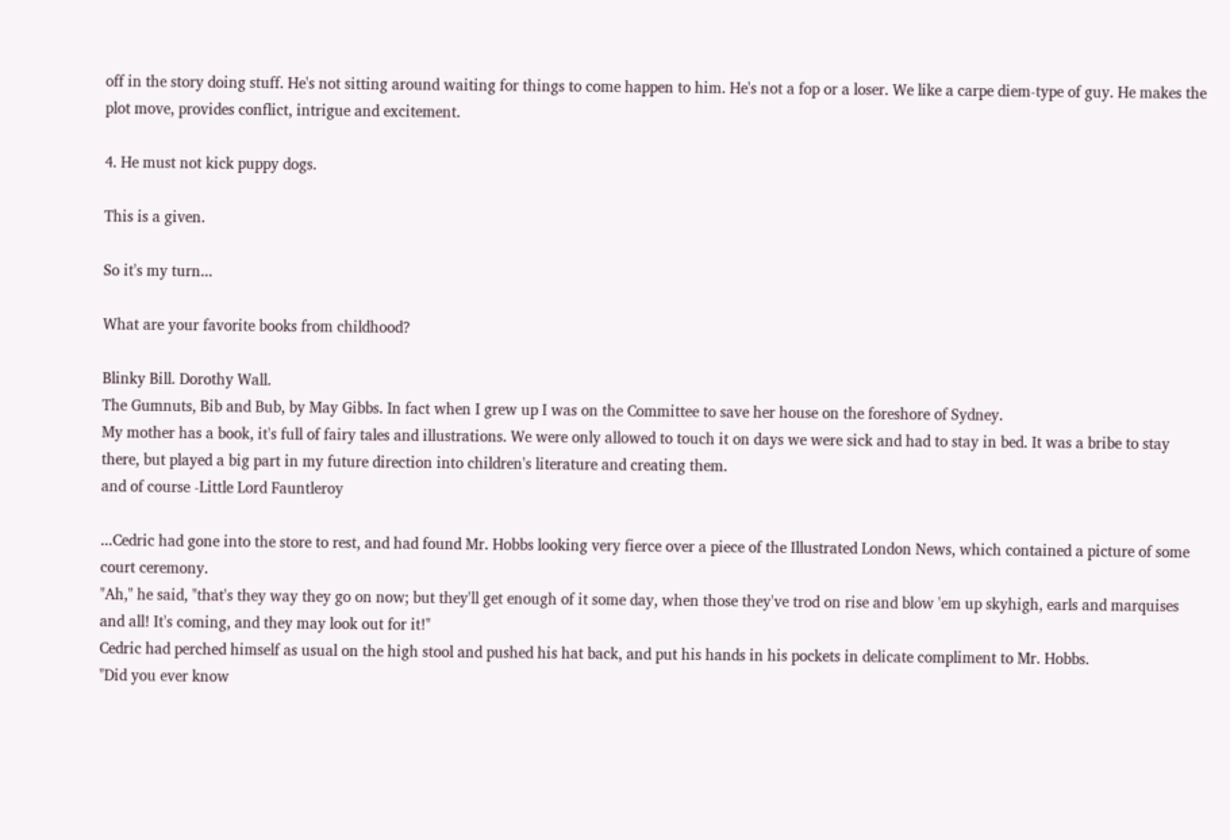off in the story doing stuff. He's not sitting around waiting for things to come happen to him. He's not a fop or a loser. We like a carpe diem-type of guy. He makes the plot move, provides conflict, intrigue and excitement.

4. He must not kick puppy dogs.

This is a given.

So it's my turn...

What are your favorite books from childhood?

Blinky Bill. Dorothy Wall.
The Gumnuts, Bib and Bub, by May Gibbs. In fact when I grew up I was on the Committee to save her house on the foreshore of Sydney.
My mother has a book, it's full of fairy tales and illustrations. We were only allowed to touch it on days we were sick and had to stay in bed. It was a bribe to stay there, but played a big part in my future direction into children's literature and creating them.
and of course -Little Lord Fauntleroy

...Cedric had gone into the store to rest, and had found Mr. Hobbs looking very fierce over a piece of the Illustrated London News, which contained a picture of some court ceremony.
"Ah," he said, "that's they way they go on now; but they'll get enough of it some day, when those they've trod on rise and blow 'em up skyhigh, earls and marquises and all! It's coming, and they may look out for it!"
Cedric had perched himself as usual on the high stool and pushed his hat back, and put his hands in his pockets in delicate compliment to Mr. Hobbs.
"Did you ever know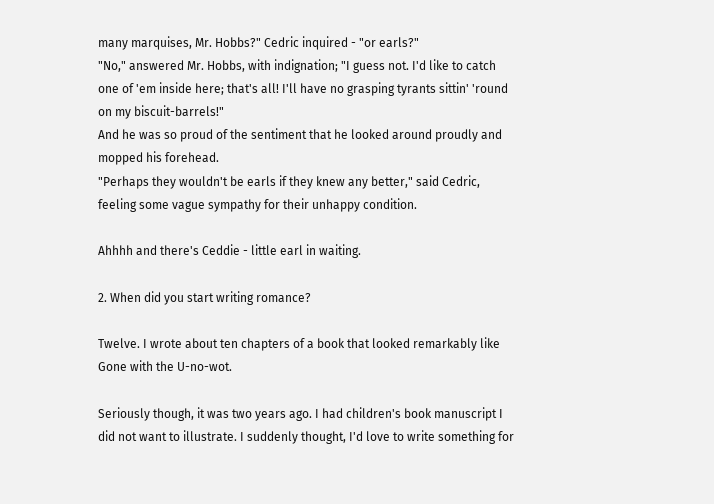many marquises, Mr. Hobbs?" Cedric inquired - "or earls?"
"No," answered Mr. Hobbs, with indignation; "I guess not. I'd like to catch one of 'em inside here; that's all! I'll have no grasping tyrants sittin' 'round on my biscuit-barrels!"
And he was so proud of the sentiment that he looked around proudly and mopped his forehead.
"Perhaps they wouldn't be earls if they knew any better," said Cedric, feeling some vague sympathy for their unhappy condition.

Ahhhh and there's Ceddie - little earl in waiting.

2. When did you start writing romance?

Twelve. I wrote about ten chapters of a book that looked remarkably like Gone with the U-no-wot.

Seriously though, it was two years ago. I had children's book manuscript I did not want to illustrate. I suddenly thought, I'd love to write something for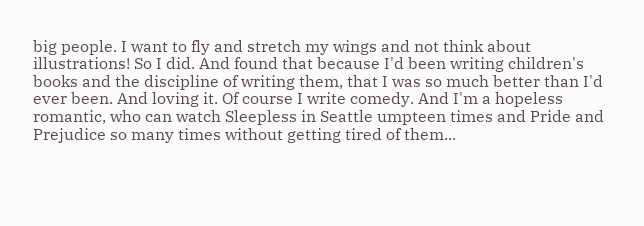big people. I want to fly and stretch my wings and not think about illustrations! So I did. And found that because I'd been writing children's books and the discipline of writing them, that I was so much better than I'd ever been. And loving it. Of course I write comedy. And I'm a hopeless romantic, who can watch Sleepless in Seattle umpteen times and Pride and Prejudice so many times without getting tired of them...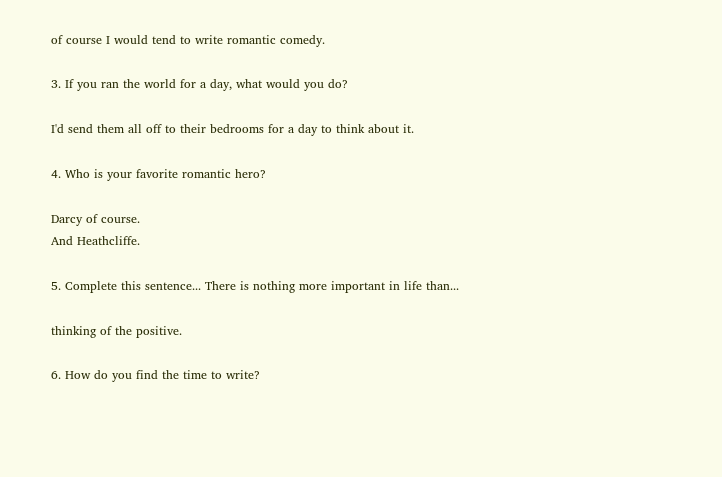of course I would tend to write romantic comedy.

3. If you ran the world for a day, what would you do?

I'd send them all off to their bedrooms for a day to think about it.

4. Who is your favorite romantic hero?

Darcy of course.
And Heathcliffe.

5. Complete this sentence... There is nothing more important in life than...

thinking of the positive.

6. How do you find the time to write?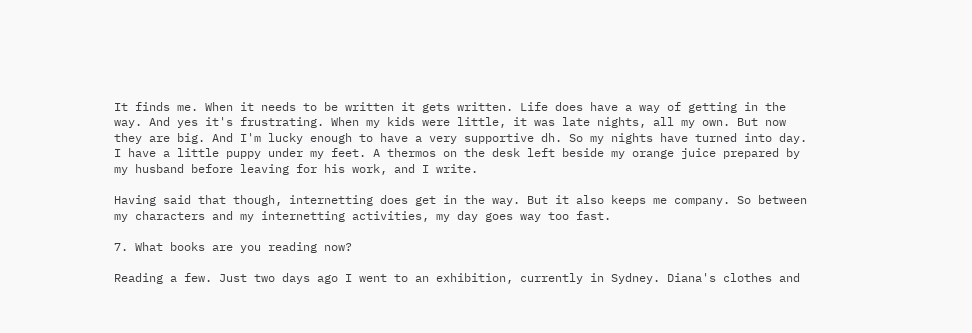It finds me. When it needs to be written it gets written. Life does have a way of getting in the way. And yes it's frustrating. When my kids were little, it was late nights, all my own. But now they are big. And I'm lucky enough to have a very supportive dh. So my nights have turned into day. I have a little puppy under my feet. A thermos on the desk left beside my orange juice prepared by my husband before leaving for his work, and I write.

Having said that though, internetting does get in the way. But it also keeps me company. So between my characters and my internetting activities, my day goes way too fast.

7. What books are you reading now?

Reading a few. Just two days ago I went to an exhibition, currently in Sydney. Diana's clothes and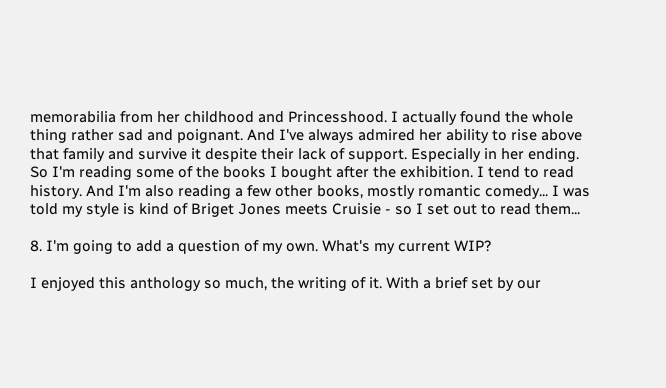memorabilia from her childhood and Princesshood. I actually found the whole thing rather sad and poignant. And I've always admired her ability to rise above that family and survive it despite their lack of support. Especially in her ending. So I'm reading some of the books I bought after the exhibition. I tend to read history. And I'm also reading a few other books, mostly romantic comedy... I was told my style is kind of Briget Jones meets Cruisie - so I set out to read them...

8. I'm going to add a question of my own. What's my current WIP?

I enjoyed this anthology so much, the writing of it. With a brief set by our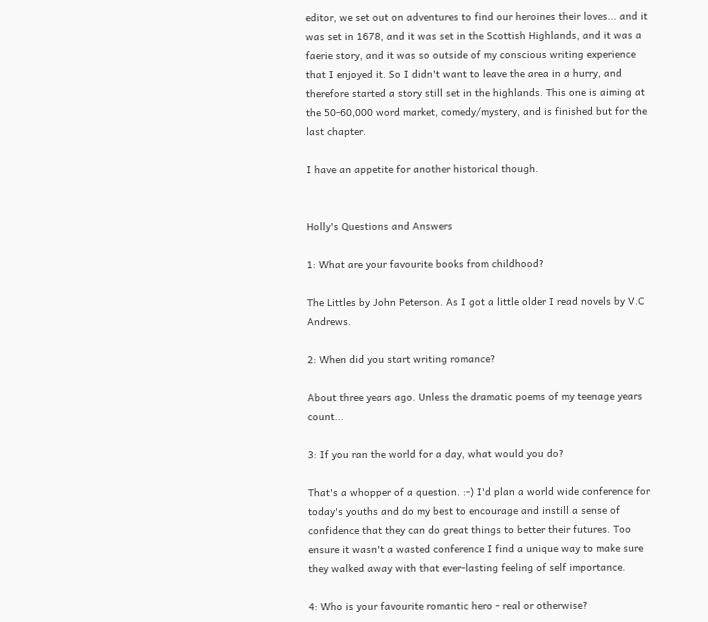editor, we set out on adventures to find our heroines their loves... and it was set in 1678, and it was set in the Scottish Highlands, and it was a faerie story, and it was so outside of my conscious writing experience that I enjoyed it. So I didn't want to leave the area in a hurry, and therefore started a story still set in the highlands. This one is aiming at the 50-60,000 word market, comedy/mystery, and is finished but for the last chapter.

I have an appetite for another historical though.


Holly's Questions and Answers

1: What are your favourite books from childhood?

The Littles by John Peterson. As I got a little older I read novels by V.C Andrews.

2: When did you start writing romance?

About three years ago. Unless the dramatic poems of my teenage years count...

3: If you ran the world for a day, what would you do?

That's a whopper of a question. :-) I'd plan a world wide conference for today's youths and do my best to encourage and instill a sense of confidence that they can do great things to better their futures. Too ensure it wasn't a wasted conference I find a unique way to make sure they walked away with that ever-lasting feeling of self importance.

4: Who is your favourite romantic hero - real or otherwise?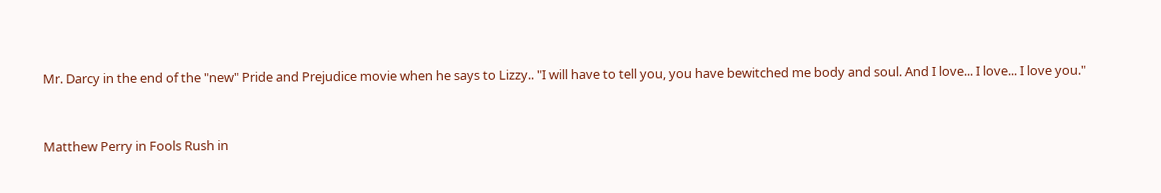Mr. Darcy in the end of the "new" Pride and Prejudice movie when he says to Lizzy.. "I will have to tell you, you have bewitched me body and soul. And I love... I love... I love you."


Matthew Perry in Fools Rush in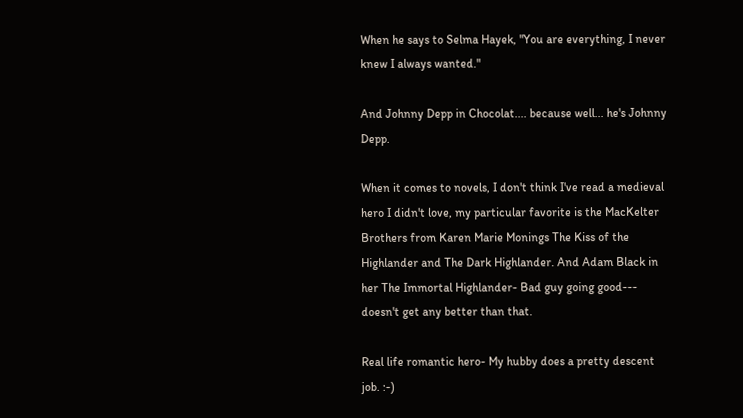When he says to Selma Hayek, "You are everything, I never knew I always wanted."

And Johnny Depp in Chocolat.... because well... he's Johnny Depp.

When it comes to novels, I don't think I've read a medieval hero I didn't love, my particular favorite is the MacKelter Brothers from Karen Marie Monings The Kiss of the Highlander and The Dark Highlander. And Adam Black in her The Immortal Highlander- Bad guy going good--- doesn't get any better than that.

Real life romantic hero- My hubby does a pretty descent job. :-)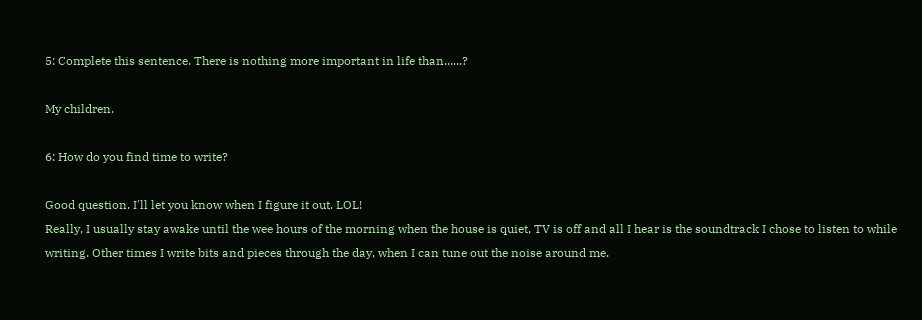5: Complete this sentence. There is nothing more important in life than......?

My children.

6: How do you find time to write?

Good question. I'll let you know when I figure it out. LOL!
Really, I usually stay awake until the wee hours of the morning when the house is quiet, TV is off and all I hear is the soundtrack I chose to listen to while writing. Other times I write bits and pieces through the day, when I can tune out the noise around me.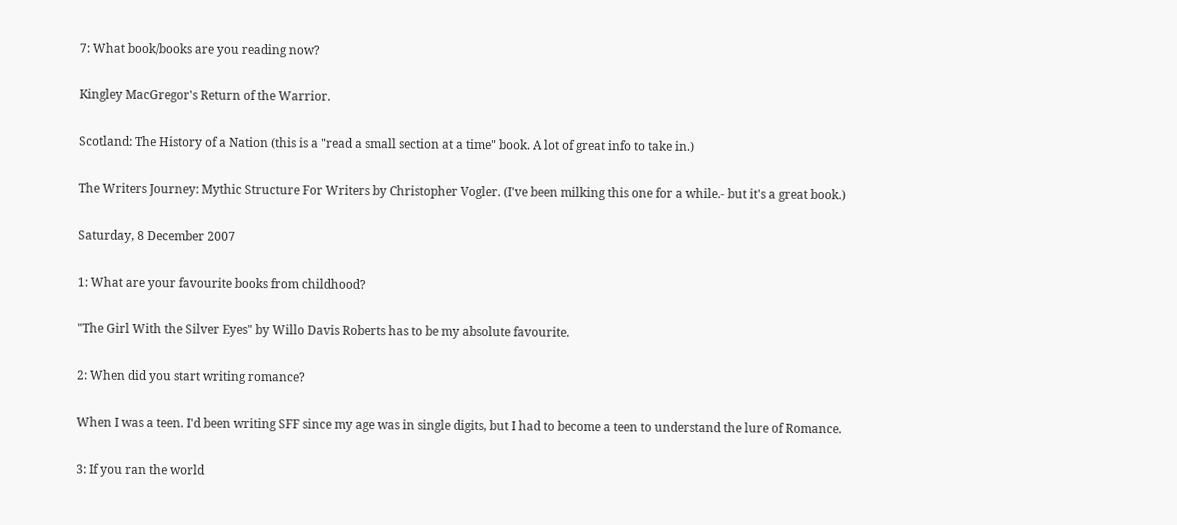7: What book/books are you reading now?

Kingley MacGregor's Return of the Warrior.

Scotland: The History of a Nation (this is a "read a small section at a time" book. A lot of great info to take in.)

The Writers Journey: Mythic Structure For Writers by Christopher Vogler. (I've been milking this one for a while.- but it's a great book.)

Saturday, 8 December 2007

1: What are your favourite books from childhood?

"The Girl With the Silver Eyes" by Willo Davis Roberts has to be my absolute favourite.

2: When did you start writing romance?

When I was a teen. I'd been writing SFF since my age was in single digits, but I had to become a teen to understand the lure of Romance.

3: If you ran the world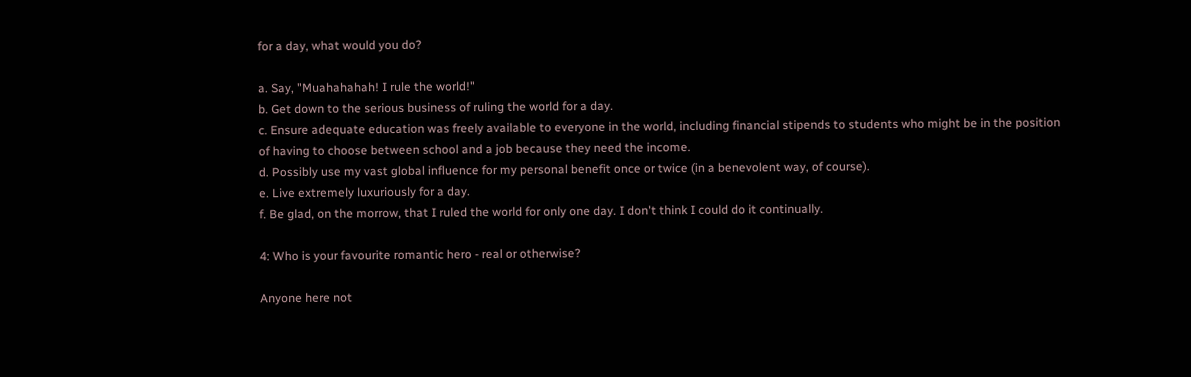for a day, what would you do?

a. Say, "Muahahahah! I rule the world!"
b. Get down to the serious business of ruling the world for a day.
c. Ensure adequate education was freely available to everyone in the world, including financial stipends to students who might be in the position of having to choose between school and a job because they need the income.
d. Possibly use my vast global influence for my personal benefit once or twice (in a benevolent way, of course).
e. Live extremely luxuriously for a day.
f. Be glad, on the morrow, that I ruled the world for only one day. I don't think I could do it continually.

4: Who is your favourite romantic hero - real or otherwise?

Anyone here not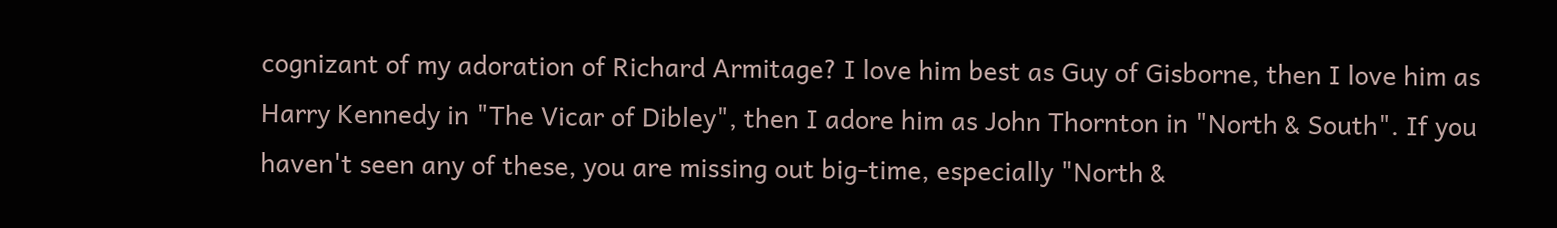cognizant of my adoration of Richard Armitage? I love him best as Guy of Gisborne, then I love him as Harry Kennedy in "The Vicar of Dibley", then I adore him as John Thornton in "North & South". If you haven't seen any of these, you are missing out big-time, especially "North &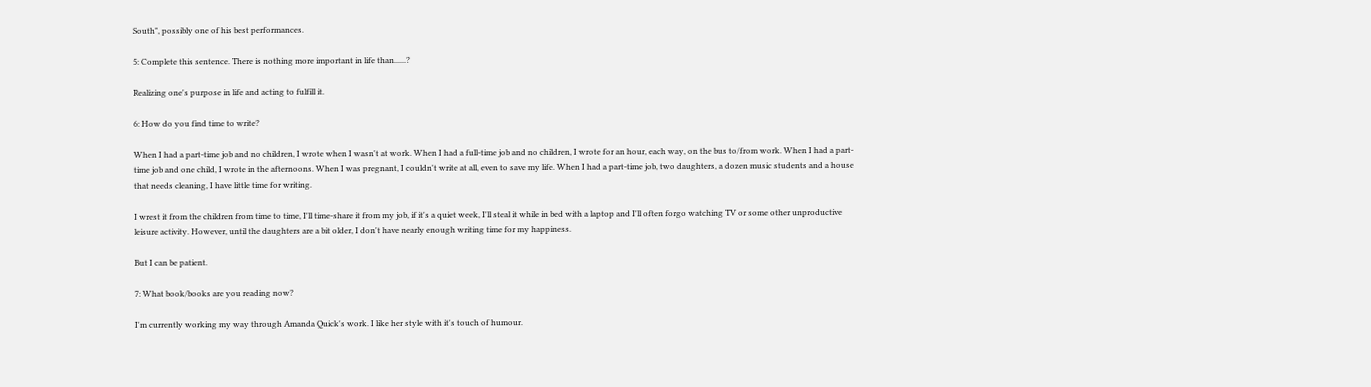South", possibly one of his best performances.

5: Complete this sentence. There is nothing more important in life than......?

Realizing one's purpose in life and acting to fulfill it.

6: How do you find time to write?

When I had a part-time job and no children, I wrote when I wasn't at work. When I had a full-time job and no children, I wrote for an hour, each way, on the bus to/from work. When I had a part-time job and one child, I wrote in the afternoons. When I was pregnant, I couldn't write at all, even to save my life. When I had a part-time job, two daughters, a dozen music students and a house that needs cleaning, I have little time for writing.

I wrest it from the children from time to time, I'll time-share it from my job, if it's a quiet week, I'll steal it while in bed with a laptop and I'll often forgo watching TV or some other unproductive leisure activity. However, until the daughters are a bit older, I don't have nearly enough writing time for my happiness.

But I can be patient.

7: What book/books are you reading now?

I'm currently working my way through Amanda Quick's work. I like her style with it's touch of humour.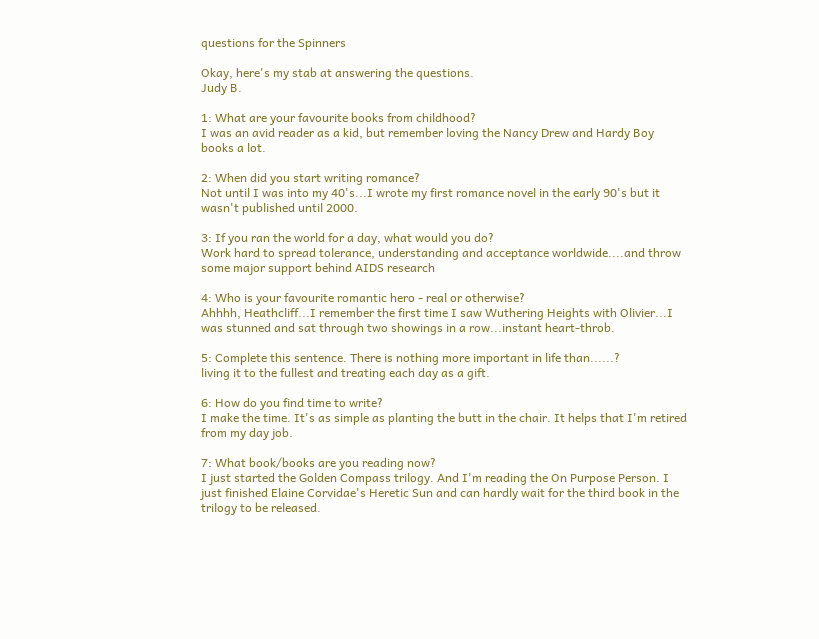questions for the Spinners

Okay, here's my stab at answering the questions.
Judy B.

1: What are your favourite books from childhood?
I was an avid reader as a kid, but remember loving the Nancy Drew and Hardy Boy books a lot.

2: When did you start writing romance?
Not until I was into my 40's...I wrote my first romance novel in the early 90's but it wasn't published until 2000.

3: If you ran the world for a day, what would you do?
Work hard to spread tolerance, understanding and acceptance worldwide....and throw some major support behind AIDS research

4: Who is your favourite romantic hero - real or otherwise?
Ahhhh, Heathcliff...I remember the first time I saw Wuthering Heights with Olivier...I was stunned and sat through two showings in a row...instant heart-throb.

5: Complete this sentence. There is nothing more important in life than......?
living it to the fullest and treating each day as a gift.

6: How do you find time to write?
I make the time. It's as simple as planting the butt in the chair. It helps that I'm retired from my day job.

7: What book/books are you reading now?
I just started the Golden Compass trilogy. And I'm reading the On Purpose Person. I just finished Elaine Corvidae's Heretic Sun and can hardly wait for the third book in the trilogy to be released.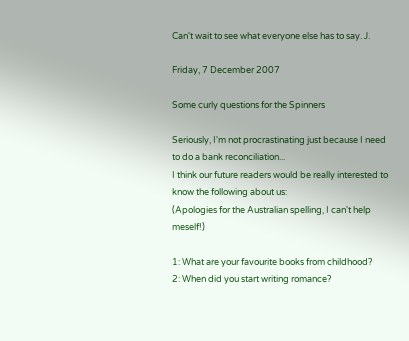Can't wait to see what everyone else has to say. J.

Friday, 7 December 2007

Some curly questions for the Spinners

Seriously, I'm not procrastinating just because I need to do a bank reconciliation...
I think our future readers would be really interested to know the following about us:
(Apologies for the Australian spelling, I can't help meself!)

1: What are your favourite books from childhood?
2: When did you start writing romance?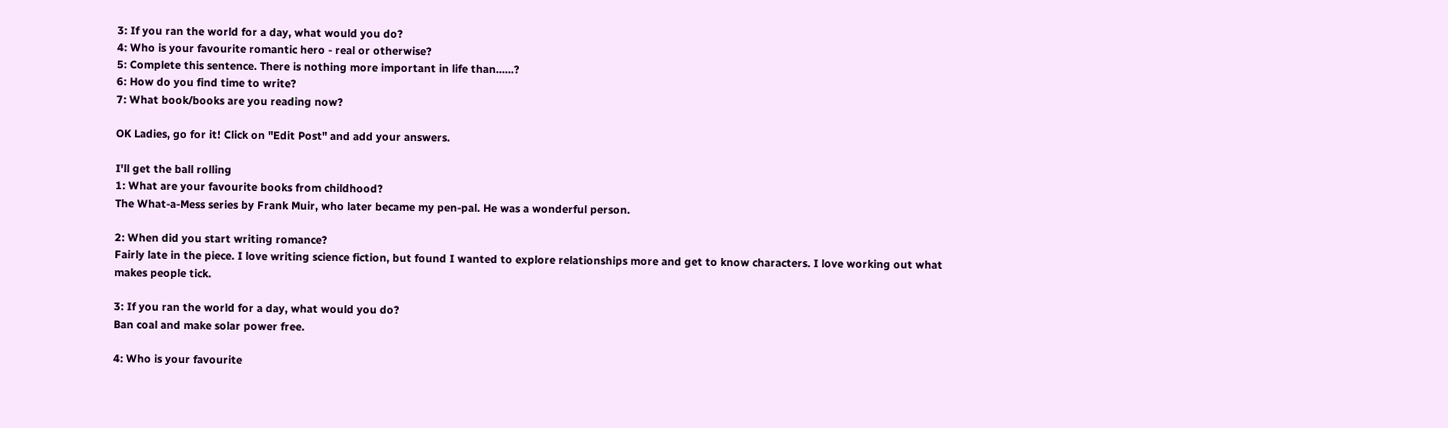3: If you ran the world for a day, what would you do?
4: Who is your favourite romantic hero - real or otherwise?
5: Complete this sentence. There is nothing more important in life than......?
6: How do you find time to write?
7: What book/books are you reading now?

OK Ladies, go for it! Click on "Edit Post" and add your answers.

I'll get the ball rolling
1: What are your favourite books from childhood?
The What-a-Mess series by Frank Muir, who later became my pen-pal. He was a wonderful person.

2: When did you start writing romance?
Fairly late in the piece. I love writing science fiction, but found I wanted to explore relationships more and get to know characters. I love working out what makes people tick.

3: If you ran the world for a day, what would you do?
Ban coal and make solar power free.

4: Who is your favourite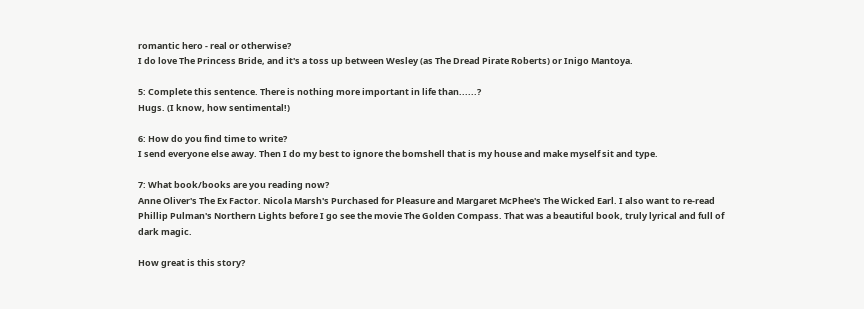romantic hero - real or otherwise?
I do love The Princess Bride, and it's a toss up between Wesley (as The Dread Pirate Roberts) or Inigo Mantoya.

5: Complete this sentence. There is nothing more important in life than......?
Hugs. (I know, how sentimental!)

6: How do you find time to write?
I send everyone else away. Then I do my best to ignore the bomshell that is my house and make myself sit and type.

7: What book/books are you reading now?
Anne Oliver's The Ex Factor. Nicola Marsh's Purchased for Pleasure and Margaret McPhee's The Wicked Earl. I also want to re-read Phillip Pulman's Northern Lights before I go see the movie The Golden Compass. That was a beautiful book, truly lyrical and full of dark magic.

How great is this story?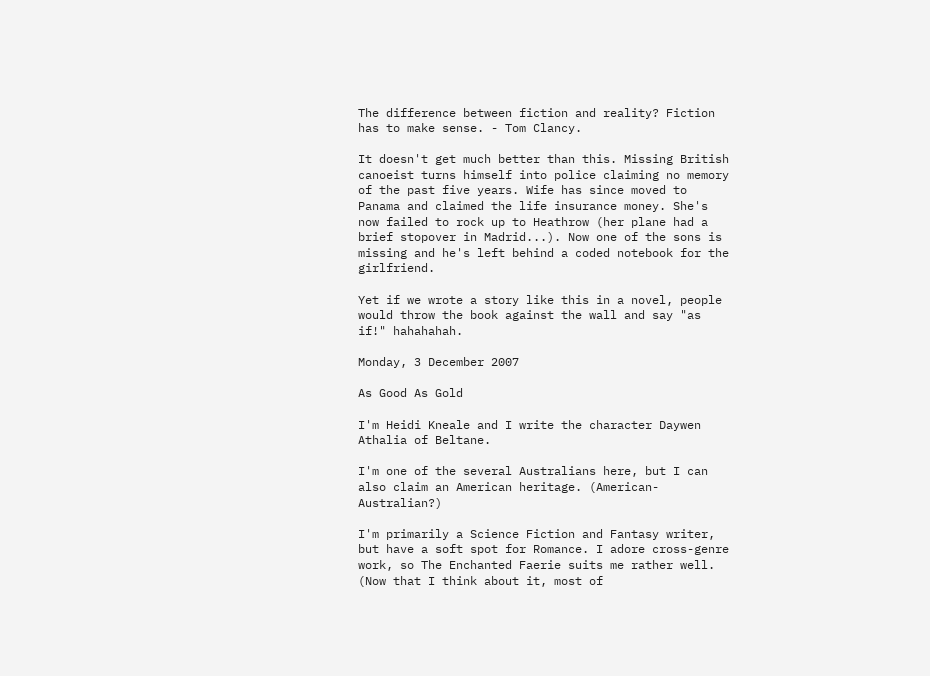The difference between fiction and reality? Fiction has to make sense. - Tom Clancy.

It doesn't get much better than this. Missing British canoeist turns himself into police claiming no memory of the past five years. Wife has since moved to Panama and claimed the life insurance money. She's now failed to rock up to Heathrow (her plane had a brief stopover in Madrid...). Now one of the sons is missing and he's left behind a coded notebook for the girlfriend.

Yet if we wrote a story like this in a novel, people would throw the book against the wall and say "as if!" hahahahah.

Monday, 3 December 2007

As Good As Gold

I'm Heidi Kneale and I write the character Daywen Athalia of Beltane.

I'm one of the several Australians here, but I can also claim an American heritage. (American-Australian?)

I'm primarily a Science Fiction and Fantasy writer, but have a soft spot for Romance. I adore cross-genre work, so The Enchanted Faerie suits me rather well. (Now that I think about it, most of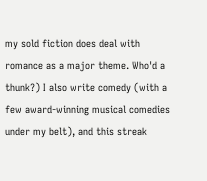my sold fiction does deal with romance as a major theme. Who'd a thunk?) I also write comedy (with a few award-winning musical comedies under my belt), and this streak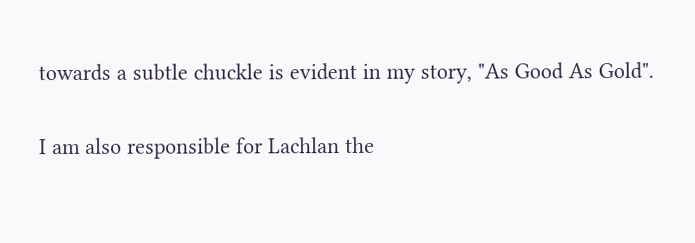towards a subtle chuckle is evident in my story, "As Good As Gold".

I am also responsible for Lachlan the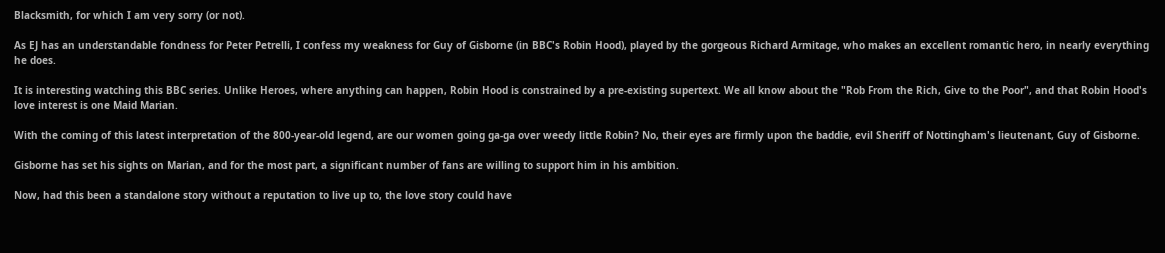Blacksmith, for which I am very sorry (or not).

As EJ has an understandable fondness for Peter Petrelli, I confess my weakness for Guy of Gisborne (in BBC's Robin Hood), played by the gorgeous Richard Armitage, who makes an excellent romantic hero, in nearly everything he does.

It is interesting watching this BBC series. Unlike Heroes, where anything can happen, Robin Hood is constrained by a pre-existing supertext. We all know about the "Rob From the Rich, Give to the Poor", and that Robin Hood's love interest is one Maid Marian.

With the coming of this latest interpretation of the 800-year-old legend, are our women going ga-ga over weedy little Robin? No, their eyes are firmly upon the baddie, evil Sheriff of Nottingham's lieutenant, Guy of Gisborne.

Gisborne has set his sights on Marian, and for the most part, a significant number of fans are willing to support him in his ambition.

Now, had this been a standalone story without a reputation to live up to, the love story could have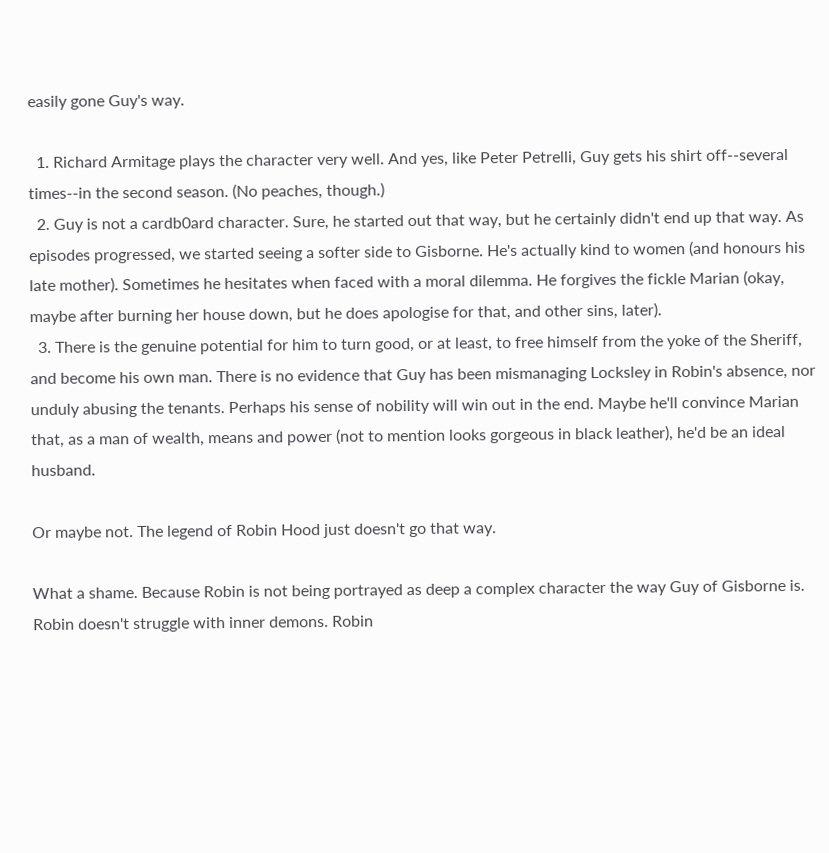easily gone Guy's way.

  1. Richard Armitage plays the character very well. And yes, like Peter Petrelli, Guy gets his shirt off--several times--in the second season. (No peaches, though.)
  2. Guy is not a cardb0ard character. Sure, he started out that way, but he certainly didn't end up that way. As episodes progressed, we started seeing a softer side to Gisborne. He's actually kind to women (and honours his late mother). Sometimes he hesitates when faced with a moral dilemma. He forgives the fickle Marian (okay, maybe after burning her house down, but he does apologise for that, and other sins, later).
  3. There is the genuine potential for him to turn good, or at least, to free himself from the yoke of the Sheriff, and become his own man. There is no evidence that Guy has been mismanaging Locksley in Robin's absence, nor unduly abusing the tenants. Perhaps his sense of nobility will win out in the end. Maybe he'll convince Marian that, as a man of wealth, means and power (not to mention looks gorgeous in black leather), he'd be an ideal husband.

Or maybe not. The legend of Robin Hood just doesn't go that way.

What a shame. Because Robin is not being portrayed as deep a complex character the way Guy of Gisborne is. Robin doesn't struggle with inner demons. Robin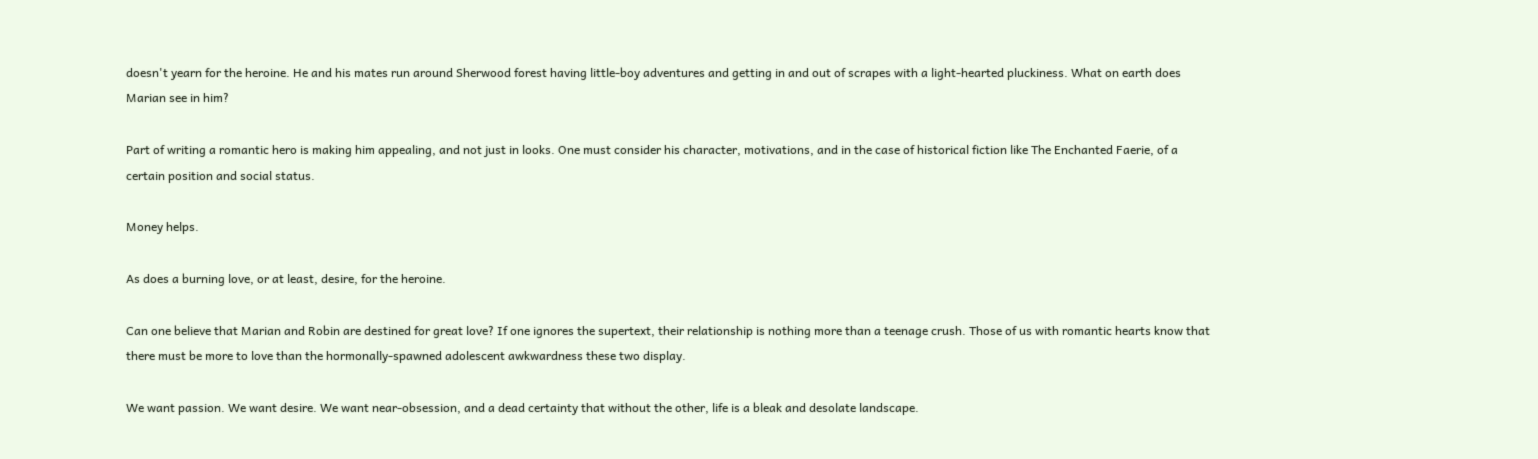doesn't yearn for the heroine. He and his mates run around Sherwood forest having little-boy adventures and getting in and out of scrapes with a light-hearted pluckiness. What on earth does Marian see in him?

Part of writing a romantic hero is making him appealing, and not just in looks. One must consider his character, motivations, and in the case of historical fiction like The Enchanted Faerie, of a certain position and social status.

Money helps.

As does a burning love, or at least, desire, for the heroine.

Can one believe that Marian and Robin are destined for great love? If one ignores the supertext, their relationship is nothing more than a teenage crush. Those of us with romantic hearts know that there must be more to love than the hormonally-spawned adolescent awkwardness these two display.

We want passion. We want desire. We want near-obsession, and a dead certainty that without the other, life is a bleak and desolate landscape.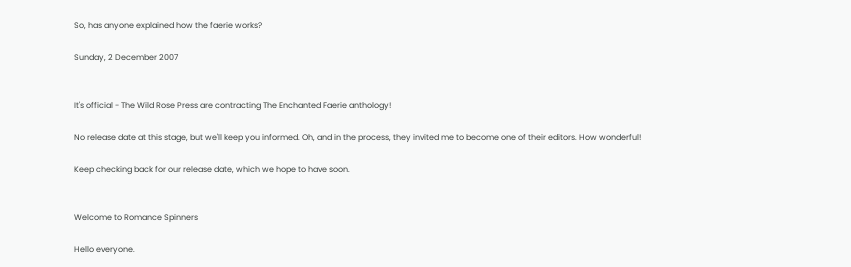So, has anyone explained how the faerie works?

Sunday, 2 December 2007


It's official - The Wild Rose Press are contracting The Enchanted Faerie anthology!

No release date at this stage, but we'll keep you informed. Oh, and in the process, they invited me to become one of their editors. How wonderful!

Keep checking back for our release date, which we hope to have soon.


Welcome to Romance Spinners

Hello everyone.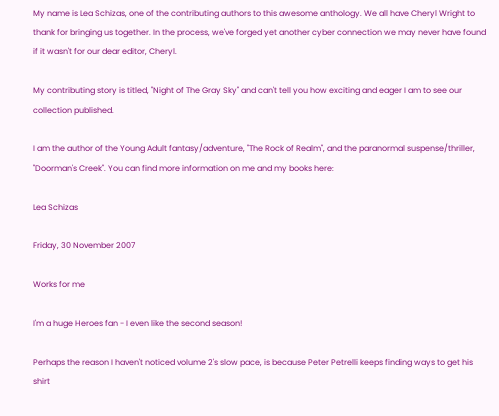My name is Lea Schizas, one of the contributing authors to this awesome anthology. We all have Cheryl Wright to thank for bringing us together. In the process, we've forged yet another cyber connection we may never have found if it wasn't for our dear editor, Cheryl.

My contributing story is titled, "Night of The Gray Sky" and can't tell you how exciting and eager I am to see our collection published.

I am the author of the Young Adult fantasy/adventure, "The Rock of Realm", and the paranormal suspense/thriller, "Doorman's Creek". You can find more information on me and my books here:

Lea Schizas

Friday, 30 November 2007

Works for me

I'm a huge Heroes fan - I even like the second season!

Perhaps the reason I haven't noticed volume 2's slow pace, is because Peter Petrelli keeps finding ways to get his shirt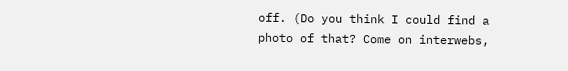off. (Do you think I could find a photo of that? Come on interwebs,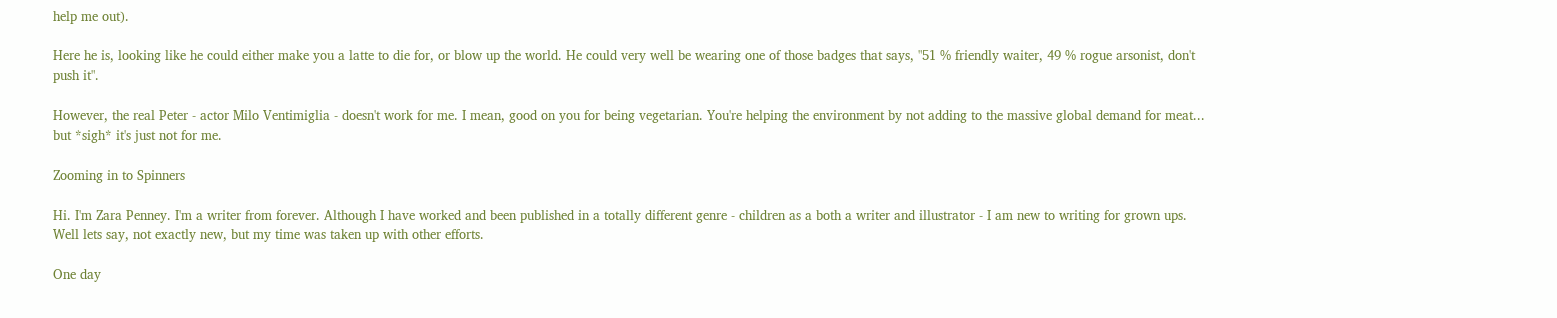help me out).

Here he is, looking like he could either make you a latte to die for, or blow up the world. He could very well be wearing one of those badges that says, "51 % friendly waiter, 49 % rogue arsonist, don't push it".

However, the real Peter - actor Milo Ventimiglia - doesn't work for me. I mean, good on you for being vegetarian. You're helping the environment by not adding to the massive global demand for meat... but *sigh* it's just not for me.

Zooming in to Spinners

Hi. I'm Zara Penney. I'm a writer from forever. Although I have worked and been published in a totally different genre - children as a both a writer and illustrator - I am new to writing for grown ups. Well lets say, not exactly new, but my time was taken up with other efforts.

One day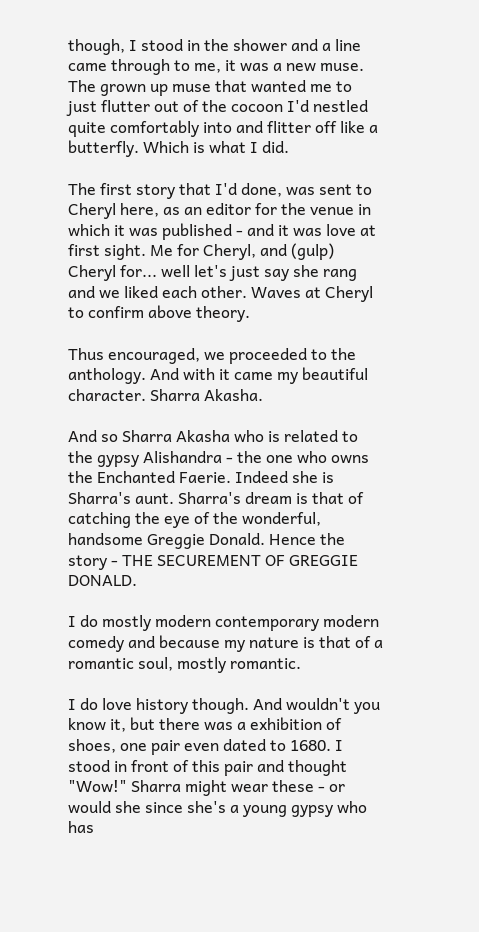though, I stood in the shower and a line came through to me, it was a new muse. The grown up muse that wanted me to just flutter out of the cocoon I'd nestled quite comfortably into and flitter off like a butterfly. Which is what I did.

The first story that I'd done, was sent to Cheryl here, as an editor for the venue in which it was published - and it was love at first sight. Me for Cheryl, and (gulp) Cheryl for... well let's just say she rang and we liked each other. Waves at Cheryl to confirm above theory.

Thus encouraged, we proceeded to the anthology. And with it came my beautiful character. Sharra Akasha.

And so Sharra Akasha who is related to the gypsy Alishandra - the one who owns the Enchanted Faerie. Indeed she is Sharra's aunt. Sharra's dream is that of catching the eye of the wonderful, handsome Greggie Donald. Hence the story - THE SECUREMENT OF GREGGIE DONALD.

I do mostly modern contemporary modern comedy and because my nature is that of a romantic soul, mostly romantic.

I do love history though. And wouldn't you know it, but there was a exhibition of shoes, one pair even dated to 1680. I stood in front of this pair and thought "Wow!" Sharra might wear these - or would she since she's a young gypsy who has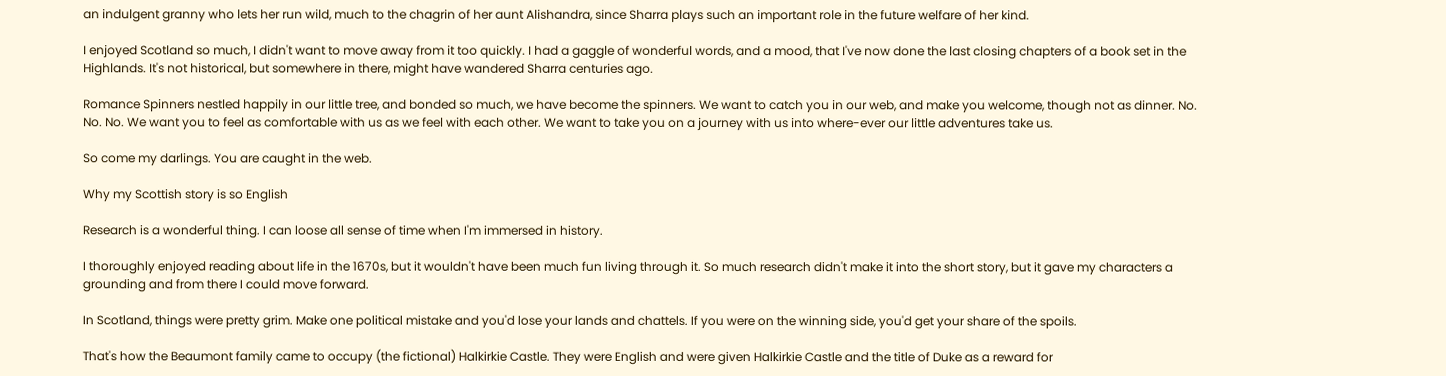an indulgent granny who lets her run wild, much to the chagrin of her aunt Alishandra, since Sharra plays such an important role in the future welfare of her kind.

I enjoyed Scotland so much, I didn't want to move away from it too quickly. I had a gaggle of wonderful words, and a mood, that I've now done the last closing chapters of a book set in the Highlands. It's not historical, but somewhere in there, might have wandered Sharra centuries ago.

Romance Spinners nestled happily in our little tree, and bonded so much, we have become the spinners. We want to catch you in our web, and make you welcome, though not as dinner. No. No. No. We want you to feel as comfortable with us as we feel with each other. We want to take you on a journey with us into where-ever our little adventures take us.

So come my darlings. You are caught in the web.

Why my Scottish story is so English

Research is a wonderful thing. I can loose all sense of time when I'm immersed in history.

I thoroughly enjoyed reading about life in the 1670s, but it wouldn't have been much fun living through it. So much research didn't make it into the short story, but it gave my characters a grounding and from there I could move forward.

In Scotland, things were pretty grim. Make one political mistake and you'd lose your lands and chattels. If you were on the winning side, you'd get your share of the spoils.

That's how the Beaumont family came to occupy (the fictional) Halkirkie Castle. They were English and were given Halkirkie Castle and the title of Duke as a reward for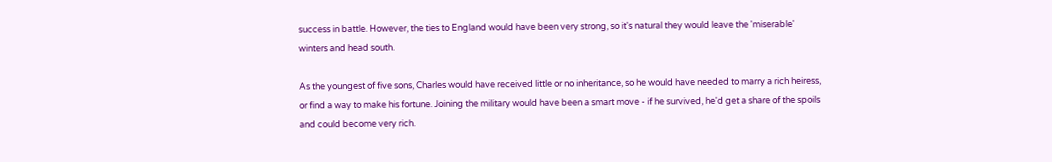success in battle. However, the ties to England would have been very strong, so it's natural they would leave the 'miserable' winters and head south.

As the youngest of five sons, Charles would have received little or no inheritance, so he would have needed to marry a rich heiress, or find a way to make his fortune. Joining the military would have been a smart move - if he survived, he'd get a share of the spoils and could become very rich.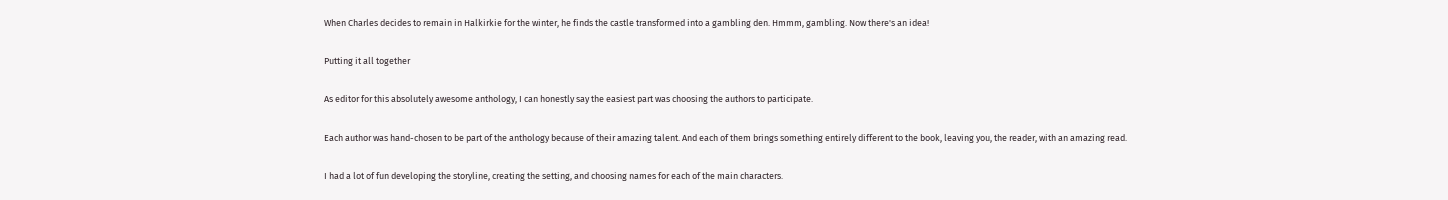When Charles decides to remain in Halkirkie for the winter, he finds the castle transformed into a gambling den. Hmmm, gambling. Now there's an idea!

Putting it all together

As editor for this absolutely awesome anthology, I can honestly say the easiest part was choosing the authors to participate.

Each author was hand-chosen to be part of the anthology because of their amazing talent. And each of them brings something entirely different to the book, leaving you, the reader, with an amazing read.

I had a lot of fun developing the storyline, creating the setting, and choosing names for each of the main characters.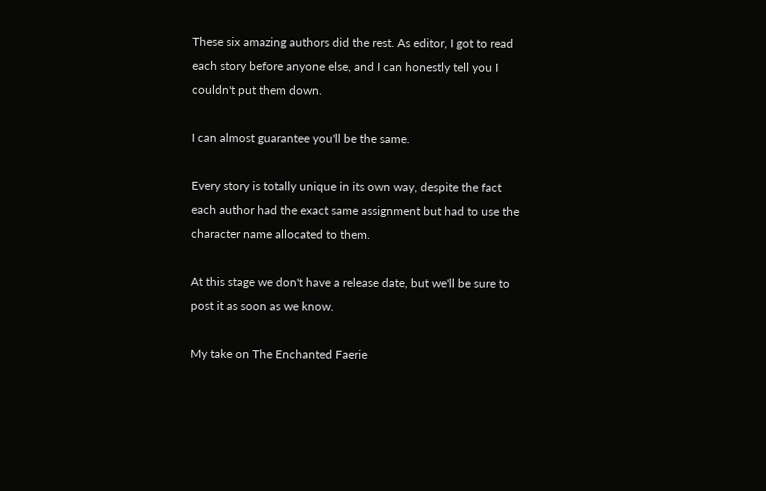These six amazing authors did the rest. As editor, I got to read each story before anyone else, and I can honestly tell you I couldn't put them down.

I can almost guarantee you'll be the same.

Every story is totally unique in its own way, despite the fact each author had the exact same assignment but had to use the character name allocated to them.

At this stage we don't have a release date, but we'll be sure to post it as soon as we know.

My take on The Enchanted Faerie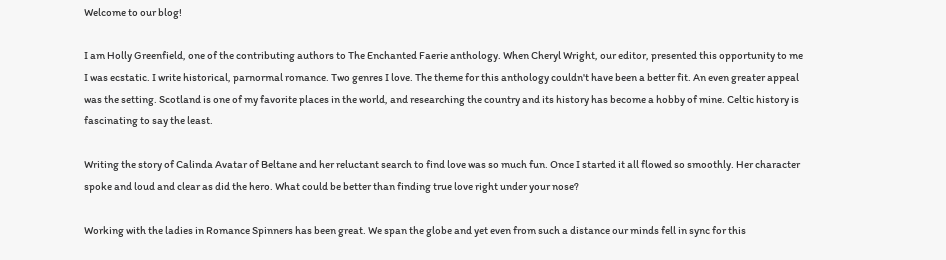Welcome to our blog!

I am Holly Greenfield, one of the contributing authors to The Enchanted Faerie anthology. When Cheryl Wright, our editor, presented this opportunity to me I was ecstatic. I write historical, parnormal romance. Two genres I love. The theme for this anthology couldn't have been a better fit. An even greater appeal was the setting. Scotland is one of my favorite places in the world, and researching the country and its history has become a hobby of mine. Celtic history is fascinating to say the least.

Writing the story of Calinda Avatar of Beltane and her reluctant search to find love was so much fun. Once I started it all flowed so smoothly. Her character spoke and loud and clear as did the hero. What could be better than finding true love right under your nose?

Working with the ladies in Romance Spinners has been great. We span the globe and yet even from such a distance our minds fell in sync for this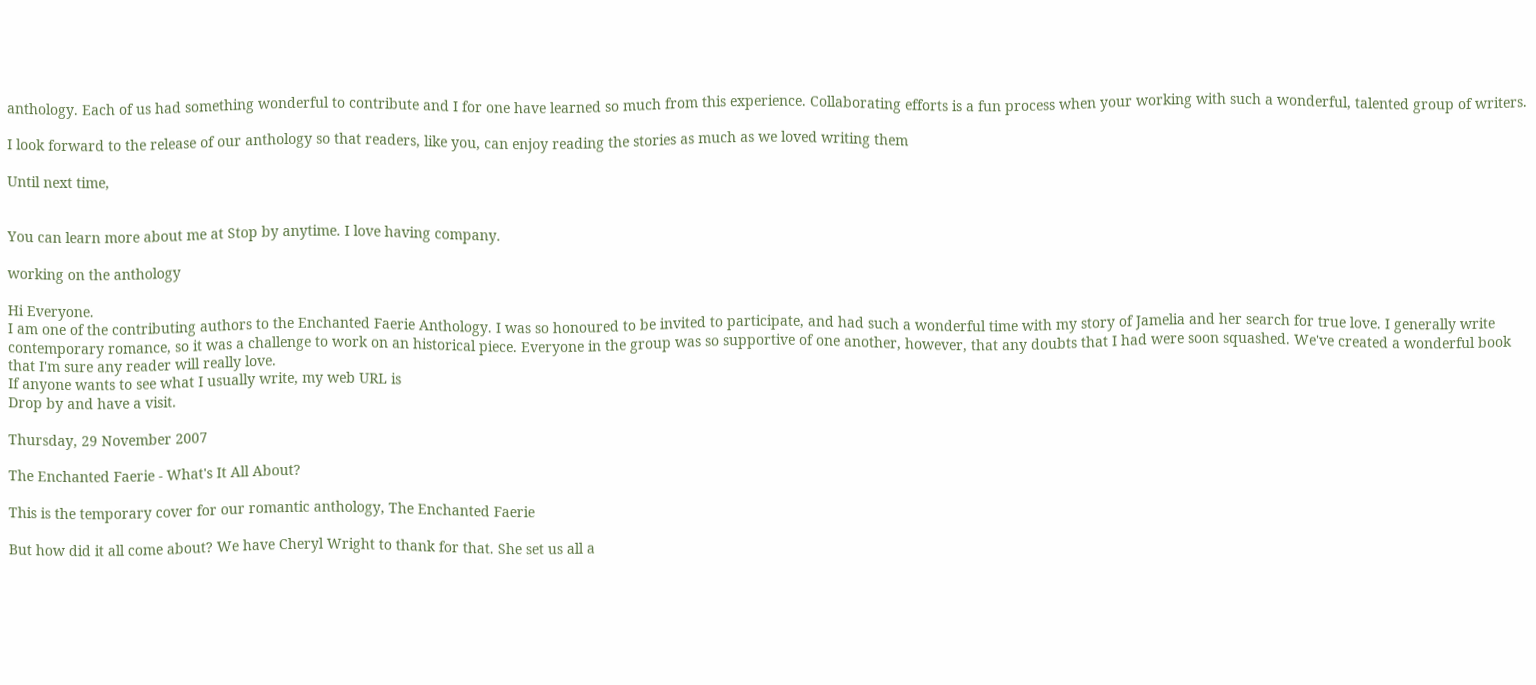anthology. Each of us had something wonderful to contribute and I for one have learned so much from this experience. Collaborating efforts is a fun process when your working with such a wonderful, talented group of writers.

I look forward to the release of our anthology so that readers, like you, can enjoy reading the stories as much as we loved writing them

Until next time,


You can learn more about me at Stop by anytime. I love having company.

working on the anthology

Hi Everyone.
I am one of the contributing authors to the Enchanted Faerie Anthology. I was so honoured to be invited to participate, and had such a wonderful time with my story of Jamelia and her search for true love. I generally write contemporary romance, so it was a challenge to work on an historical piece. Everyone in the group was so supportive of one another, however, that any doubts that I had were soon squashed. We've created a wonderful book that I'm sure any reader will really love.
If anyone wants to see what I usually write, my web URL is
Drop by and have a visit.

Thursday, 29 November 2007

The Enchanted Faerie - What's It All About?

This is the temporary cover for our romantic anthology, The Enchanted Faerie

But how did it all come about? We have Cheryl Wright to thank for that. She set us all a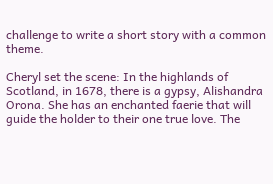challenge to write a short story with a common theme.

Cheryl set the scene: In the highlands of Scotland, in 1678, there is a gypsy, Alishandra Orona. She has an enchanted faerie that will guide the holder to their one true love. The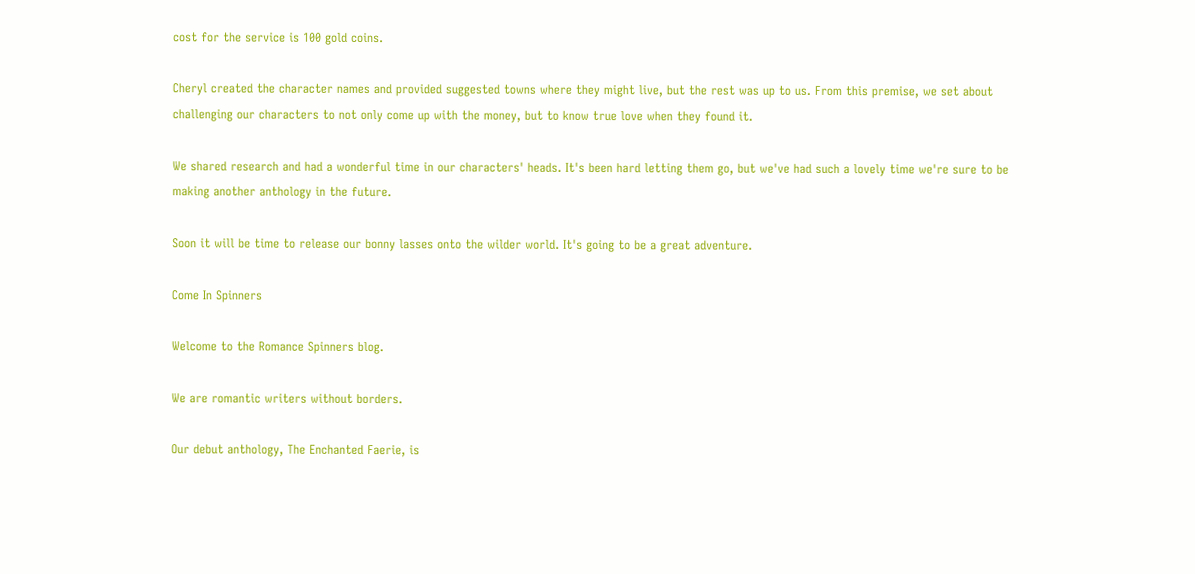cost for the service is 100 gold coins.

Cheryl created the character names and provided suggested towns where they might live, but the rest was up to us. From this premise, we set about challenging our characters to not only come up with the money, but to know true love when they found it.

We shared research and had a wonderful time in our characters' heads. It's been hard letting them go, but we've had such a lovely time we're sure to be making another anthology in the future.

Soon it will be time to release our bonny lasses onto the wilder world. It's going to be a great adventure.

Come In Spinners

Welcome to the Romance Spinners blog.

We are romantic writers without borders.

Our debut anthology, The Enchanted Faerie, is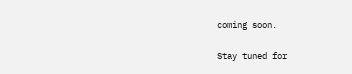coming soon.

Stay tuned for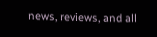news, reviews, and all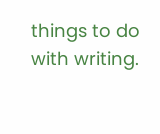things to do with writing.